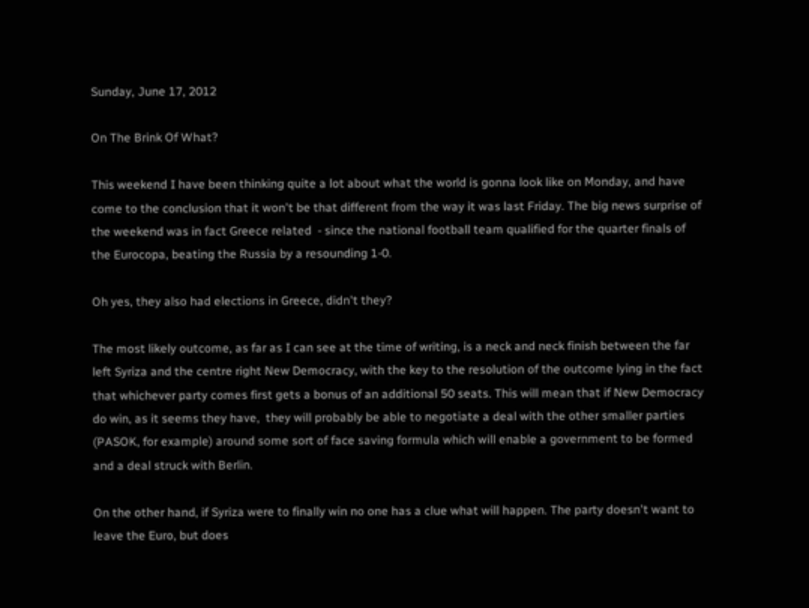Sunday, June 17, 2012

On The Brink Of What?

This weekend I have been thinking quite a lot about what the world is gonna look like on Monday, and have come to the conclusion that it won't be that different from the way it was last Friday. The big news surprise of the weekend was in fact Greece related  - since the national football team qualified for the quarter finals of the Eurocopa, beating the Russia by a resounding 1-0.

Oh yes, they also had elections in Greece, didn't they?

The most likely outcome, as far as I can see at the time of writing, is a neck and neck finish between the far left Syriza and the centre right New Democracy, with the key to the resolution of the outcome lying in the fact that whichever party comes first gets a bonus of an additional 50 seats. This will mean that if New Democracy do win, as it seems they have,  they will probably be able to negotiate a deal with the other smaller parties (PASOK, for example) around some sort of face saving formula which will enable a government to be formed and a deal struck with Berlin.

On the other hand, if Syriza were to finally win no one has a clue what will happen. The party doesn't want to leave the Euro, but does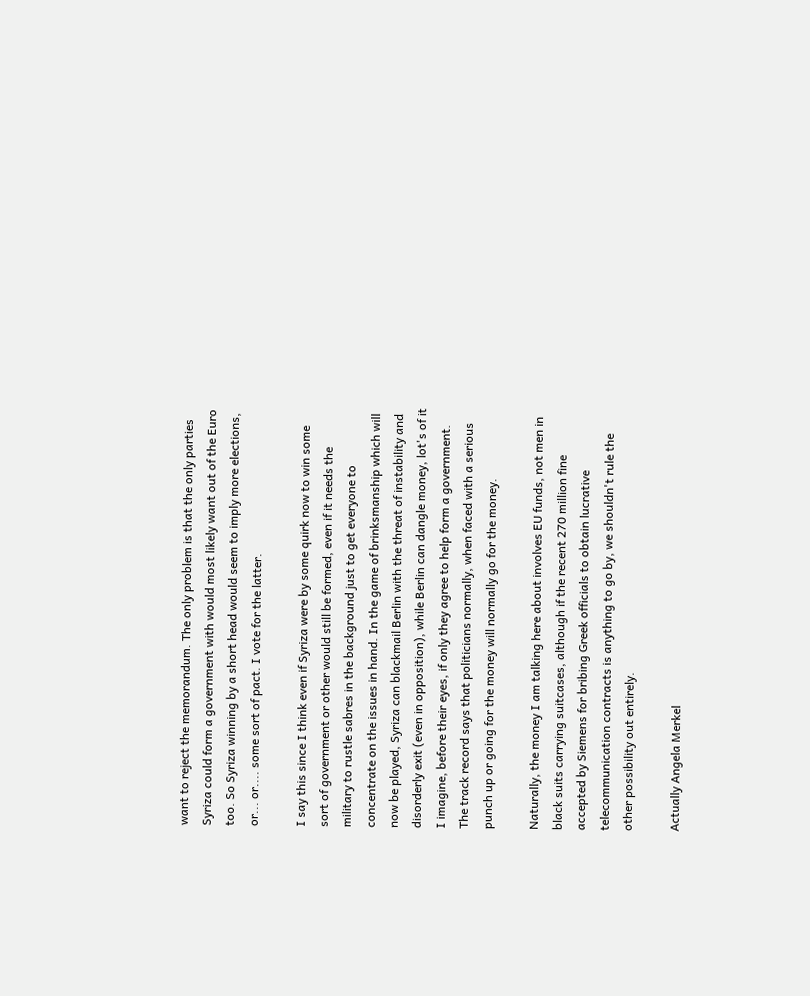want to reject the memorandum. The only problem is that the only parties Syriza could form a government with would most likely want out of the Euro too. So Syriza winning by a short head would seem to imply more elections, or... or.... some sort of pact. I vote for the latter.

I say this since I think even if Syriza were by some quirk now to win some sort of government or other would still be formed, even if it needs the military to rustle sabres in the background just to get everyone to concentrate on the issues in hand. In the game of brinksmanship which will now be played, Syriza can blackmail Berlin with the threat of instability and disorderly exit (even in opposition), while Berlin can dangle money, lot's of it I imagine, before their eyes, if only they agree to help form a government. The track record says that politicians normally, when faced with a serious punch up or going for the money will normally go for the money.

Naturally, the money I am talking here about involves EU funds, not men in black suits carrying suitcases, although if the recent 270 million fine accepted by Siemens for bribing Greek officials to obtain lucrative telecommunication contracts is anything to go by, we shouldn't rule the other possibility out entirely.

Actually Angela Merkel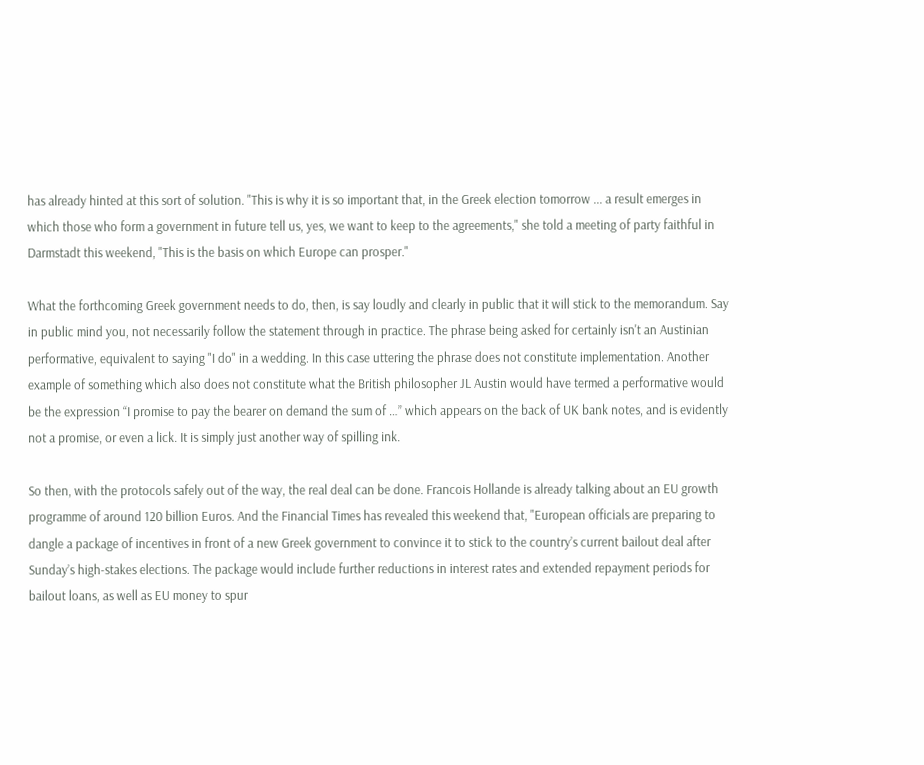has already hinted at this sort of solution. "This is why it is so important that, in the Greek election tomorrow ... a result emerges in which those who form a government in future tell us, yes, we want to keep to the agreements," she told a meeting of party faithful in Darmstadt this weekend, "This is the basis on which Europe can prosper."

What the forthcoming Greek government needs to do, then, is say loudly and clearly in public that it will stick to the memorandum. Say in public mind you, not necessarily follow the statement through in practice. The phrase being asked for certainly isn't an Austinian performative, equivalent to saying "I do" in a wedding. In this case uttering the phrase does not constitute implementation. Another example of something which also does not constitute what the British philosopher JL Austin would have termed a performative would be the expression “I promise to pay the bearer on demand the sum of …” which appears on the back of UK bank notes, and is evidently not a promise, or even a lick. It is simply just another way of spilling ink.

So then, with the protocols safely out of the way, the real deal can be done. Francois Hollande is already talking about an EU growth programme of around 120 billion Euros. And the Financial Times has revealed this weekend that, "European officials are preparing to dangle a package of incentives in front of a new Greek government to convince it to stick to the country’s current bailout deal after Sunday’s high-stakes elections. The package would include further reductions in interest rates and extended repayment periods for bailout loans, as well as EU money to spur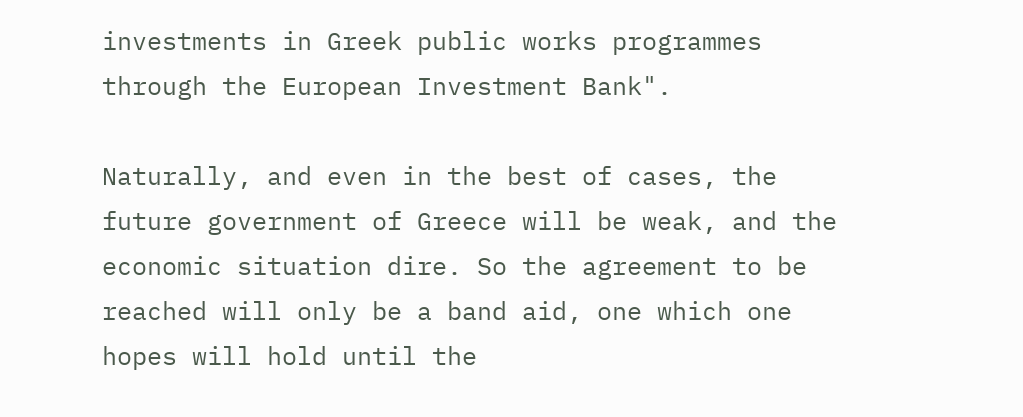investments in Greek public works programmes through the European Investment Bank".

Naturally, and even in the best of cases, the future government of Greece will be weak, and the economic situation dire. So the agreement to be reached will only be a band aid, one which one hopes will hold until the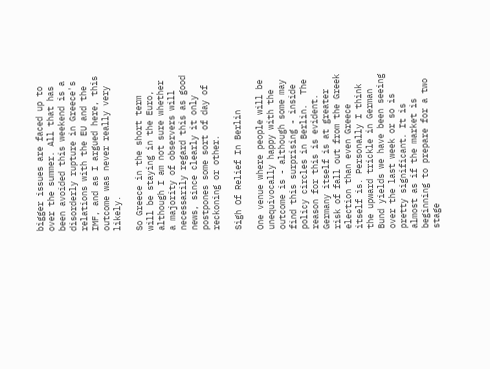bigger issues are faced up to over the summer. All that has been avoided this weekend is a disorderly rupture in Greece's relations with the EU and the IMF, and as I argued here, this outcome was never really very likely.

So Greece in the short term will be staying in the Euro, although I am not sure whether a majority of observers will necessarily regard this as good news, since clearly it only postpones some sort of day of reckoning or other.

Sigh Of Relief In Berlin

One venue where people will be unequivocally happy with the outcome is - although some may find this surprising - inside policy circles in Berlin.  The reason for this is evident. Germany itself is at greater risk of fall out from the Greek election than even Greece itself is. Personally I think the upward trickle in German Bund yields we have been seeing over the last week or so is pretty significant. It is almost as if the market is beginning to prepare for a two stage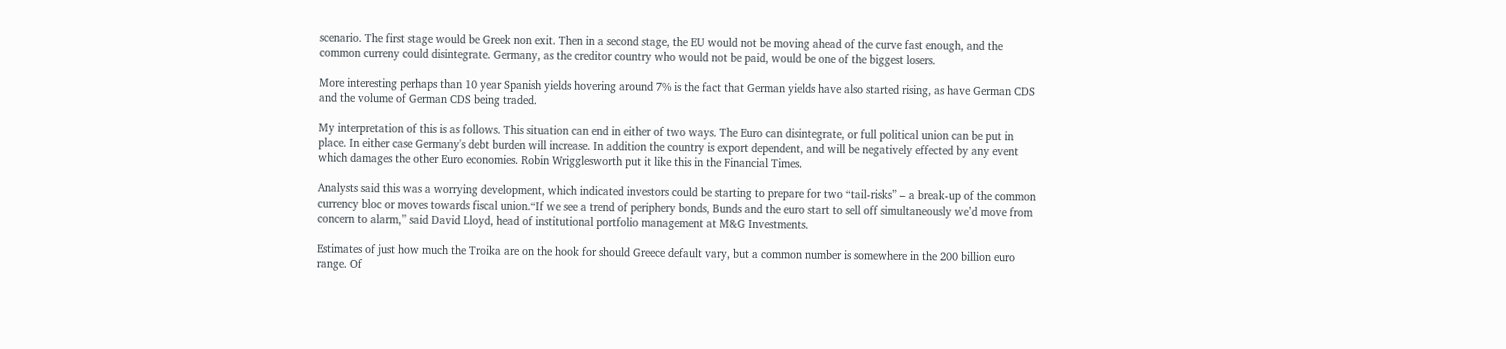scenario. The first stage would be Greek non exit. Then in a second stage, the EU would not be moving ahead of the curve fast enough, and the common curreny could disintegrate. Germany, as the creditor country who would not be paid, would be one of the biggest losers.

More interesting perhaps than 10 year Spanish yields hovering around 7% is the fact that German yields have also started rising, as have German CDS and the volume of German CDS being traded.

My interpretation of this is as follows. This situation can end in either of two ways. The Euro can disintegrate, or full political union can be put in place. In either case Germany's debt burden will increase. In addition the country is export dependent, and will be negatively effected by any event which damages the other Euro economies. Robin Wrigglesworth put it like this in the Financial Times.

Analysts said this was a worrying development, which indicated investors could be starting to prepare for two “tail-risks” – a break-up of the common currency bloc or moves towards fiscal union.“If we see a trend of periphery bonds, Bunds and the euro start to sell off simultaneously we’d move from concern to alarm,” said David Lloyd, head of institutional portfolio management at M&G Investments.

Estimates of just how much the Troika are on the hook for should Greece default vary, but a common number is somewhere in the 200 billion euro range. Of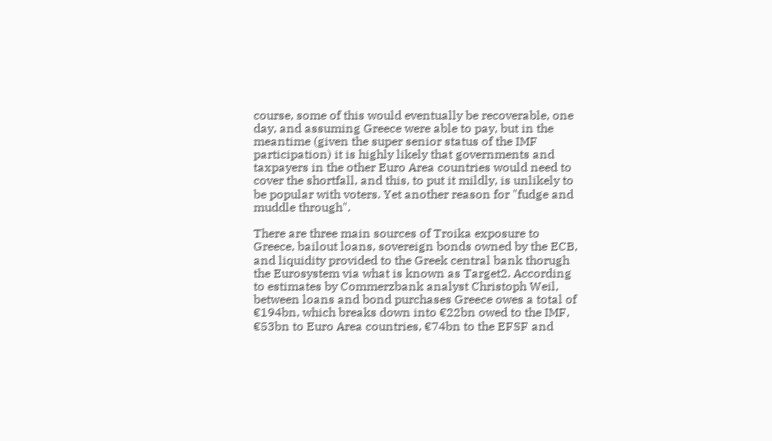course, some of this would eventually be recoverable, one day, and assuming Greece were able to pay, but in the meantime (given the super senior status of the IMF participation) it is highly likely that governments and taxpayers in the other Euro Area countries would need to cover the shortfall, and this, to put it mildly, is unlikely to be popular with voters. Yet another reason for "fudge and muddle through".

There are three main sources of Troika exposure to Greece, bailout loans, sovereign bonds owned by the ECB, and liquidity provided to the Greek central bank thorugh the Eurosystem via what is known as Target2. According to estimates by Commerzbank analyst Christoph Weil, between loans and bond purchases Greece owes a total of €194bn, which breaks down into €22bn owed to the IMF, €53bn to Euro Area countries, €74bn to the EFSF and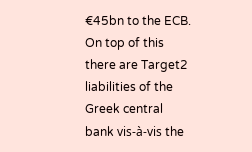€45bn to the ECB. On top of this there are Target2 liabilities of the Greek central bank vis-à-vis the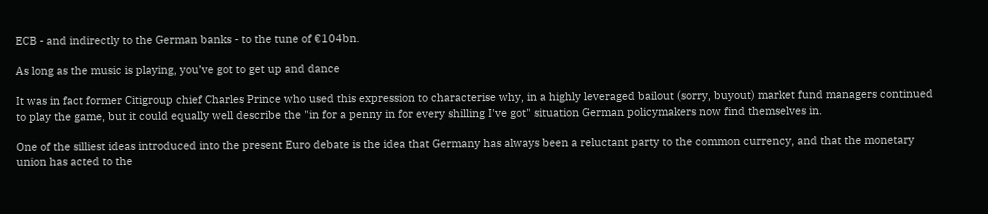ECB - and indirectly to the German banks - to the tune of €104bn.

As long as the music is playing, you’ve got to get up and dance

It was in fact former Citigroup chief Charles Prince who used this expression to characterise why, in a highly leveraged bailout (sorry, buyout) market fund managers continued to play the game, but it could equally well describe the "in for a penny in for every shilling I've got" situation German policymakers now find themselves in.

One of the silliest ideas introduced into the present Euro debate is the idea that Germany has always been a reluctant party to the common currency, and that the monetary union has acted to the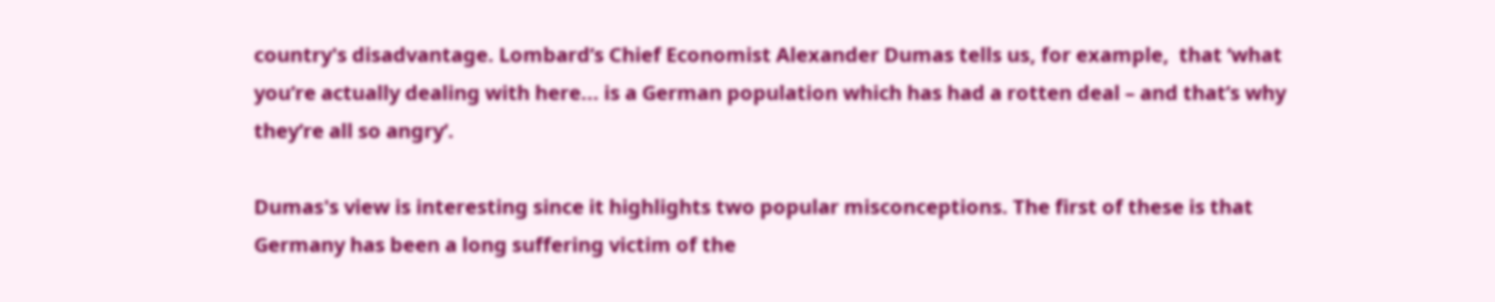country's disadvantage. Lombard’s Chief Economist Alexander Dumas tells us, for example,  that ‘what you’re actually dealing with here... is a German population which has had a rotten deal – and that’s why they’re all so angry’.

Dumas's view is interesting since it highlights two popular misconceptions. The first of these is that Germany has been a long suffering victim of the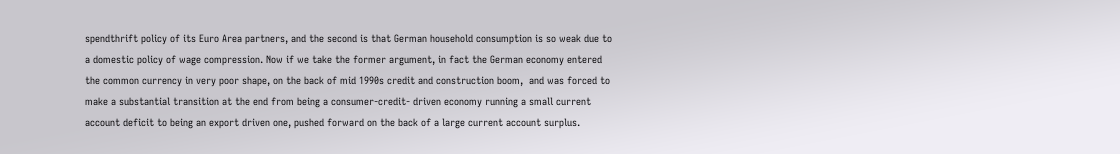spendthrift policy of its Euro Area partners, and the second is that German household consumption is so weak due to a domestic policy of wage compression. Now if we take the former argument, in fact the German economy entered the common currency in very poor shape, on the back of mid 1990s credit and construction boom,  and was forced to make a substantial transition at the end from being a consumer-credit- driven economy running a small current account deficit to being an export driven one, pushed forward on the back of a large current account surplus.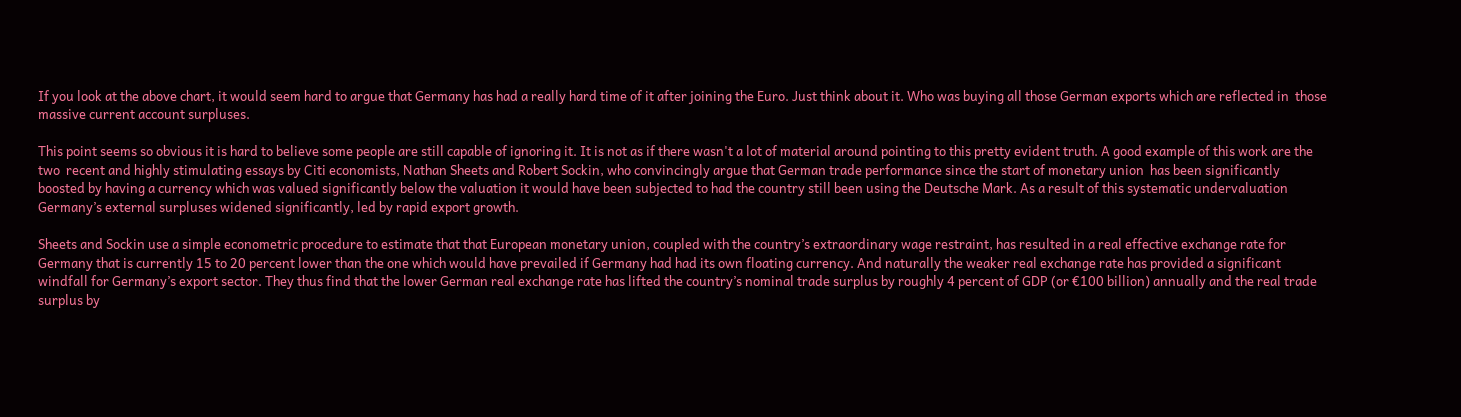If you look at the above chart, it would seem hard to argue that Germany has had a really hard time of it after joining the Euro. Just think about it. Who was buying all those German exports which are reflected in  those massive current account surpluses.

This point seems so obvious it is hard to believe some people are still capable of ignoring it. It is not as if there wasn't a lot of material around pointing to this pretty evident truth. A good example of this work are the two  recent and highly stimulating essays by Citi economists, Nathan Sheets and Robert Sockin, who convincingly argue that German trade performance since the start of monetary union  has been significantly boosted by having a currency which was valued significantly below the valuation it would have been subjected to had the country still been using the Deutsche Mark. As a result of this systematic undervaluation Germany’s external surpluses widened significantly, led by rapid export growth.

Sheets and Sockin use a simple econometric procedure to estimate that that European monetary union, coupled with the country’s extraordinary wage restraint, has resulted in a real effective exchange rate for Germany that is currently 15 to 20 percent lower than the one which would have prevailed if Germany had had its own floating currency. And naturally the weaker real exchange rate has provided a significant windfall for Germany’s export sector. They thus find that the lower German real exchange rate has lifted the country’s nominal trade surplus by roughly 4 percent of GDP (or €100 billion) annually and the real trade surplus by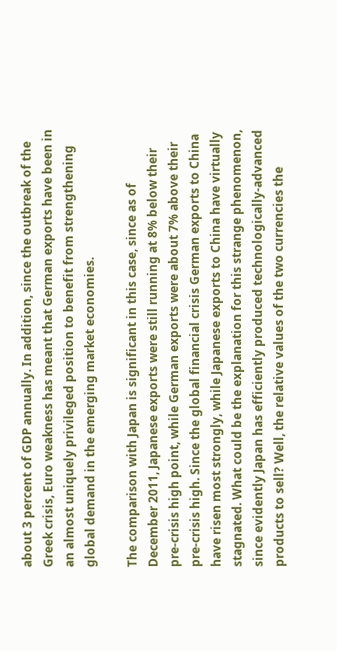about 3 percent of GDP annually. In addition, since the outbreak of the Greek crisis, Euro weakness has meant that German exports have been in an almost uniquely privileged position to benefit from strengthening global demand in the emerging market economies.

The comparison with Japan is significant in this case, since as of December 2011, Japanese exports were still running at 8% below their pre-crisis high point, while German exports were about 7% above their pre-crisis high. Since the global financial crisis German exports to China have risen most strongly, while Japanese exports to China have virtually stagnated. What could be the explanation for this strange phenomenon, since evidently Japan has efficiently produced technologically-advanced products to sell? Well, the relative values of the two currencies the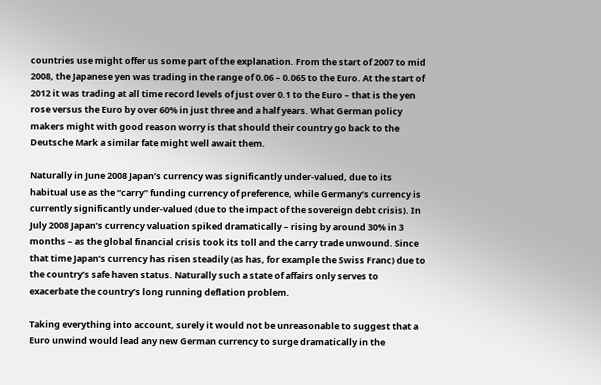countries use might offer us some part of the explanation. From the start of 2007 to mid 2008, the Japanese yen was trading in the range of 0.06 – 0.065 to the Euro. At the start of 2012 it was trading at all time record levels of just over 0.1 to the Euro – that is the yen rose versus the Euro by over 60% in just three and a half years. What German policy makers might with good reason worry is that should their country go back to the Deutsche Mark a similar fate might well await them.

Naturally in June 2008 Japan’s currency was significantly under-valued, due to its habitual use as the “carry” funding currency of preference, while Germany’s currency is currently significantly under-valued (due to the impact of the sovereign debt crisis). In July 2008 Japan’s currency valuation spiked dramatically – rising by around 30% in 3 months – as the global financial crisis took its toll and the carry trade unwound. Since that time Japan’s currency has risen steadily (as has, for example the Swiss Franc) due to the country’s safe haven status. Naturally such a state of affairs only serves to exacerbate the country’s long running deflation problem.

Taking everything into account, surely it would not be unreasonable to suggest that a Euro unwind would lead any new German currency to surge dramatically in the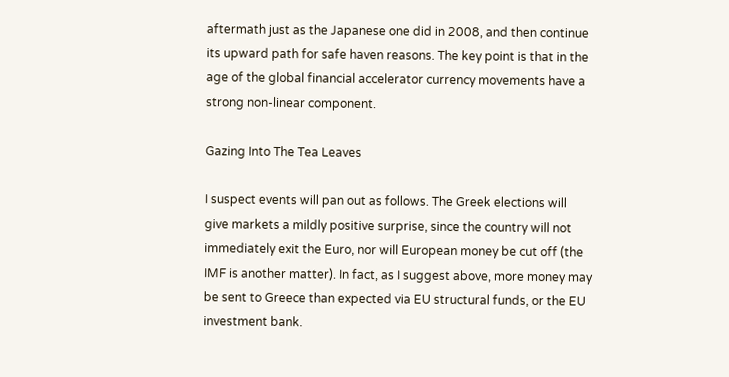aftermath just as the Japanese one did in 2008, and then continue its upward path for safe haven reasons. The key point is that in the age of the global financial accelerator currency movements have a strong non-linear component.

Gazing Into The Tea Leaves

I suspect events will pan out as follows. The Greek elections will give markets a mildly positive surprise, since the country will not immediately exit the Euro, nor will European money be cut off (the IMF is another matter). In fact, as I suggest above, more money may be sent to Greece than expected via EU structural funds, or the EU investment bank.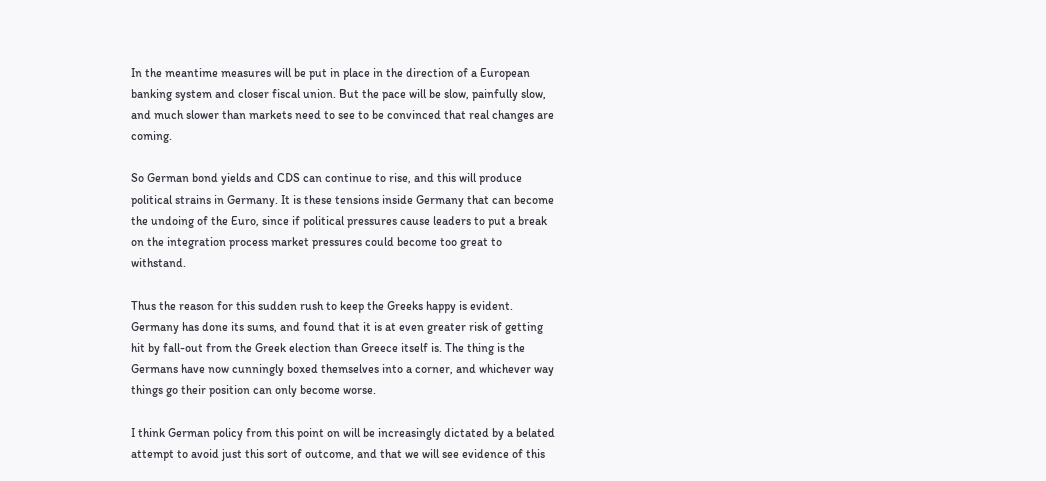In the meantime measures will be put in place in the direction of a European banking system and closer fiscal union. But the pace will be slow, painfully slow, and much slower than markets need to see to be convinced that real changes are coming.

So German bond yields and CDS can continue to rise, and this will produce political strains in Germany. It is these tensions inside Germany that can become the undoing of the Euro, since if political pressures cause leaders to put a break on the integration process market pressures could become too great to withstand.

Thus the reason for this sudden rush to keep the Greeks happy is evident. Germany has done its sums, and found that it is at even greater risk of getting hit by fall-out from the Greek election than Greece itself is. The thing is the Germans have now cunningly boxed themselves into a corner, and whichever way things go their position can only become worse.

I think German policy from this point on will be increasingly dictated by a belated attempt to avoid just this sort of outcome, and that we will see evidence of this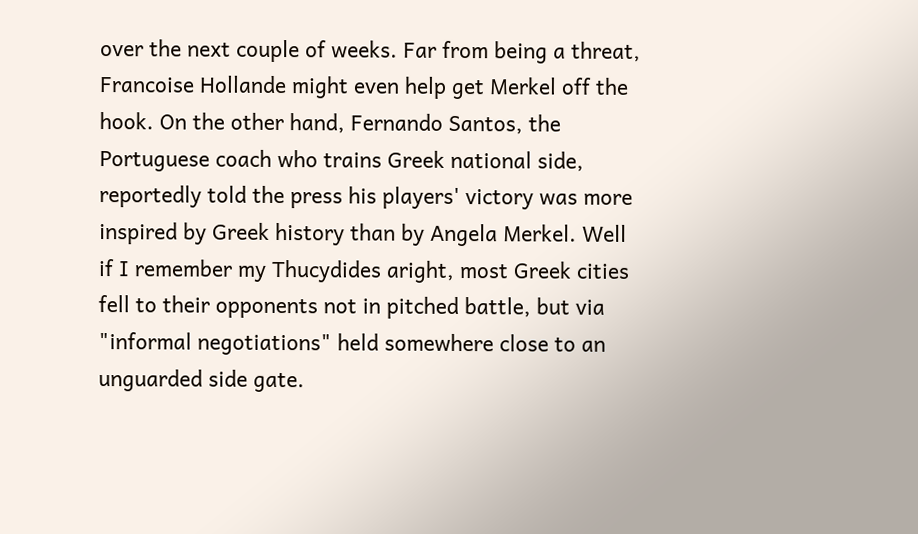over the next couple of weeks. Far from being a threat, Francoise Hollande might even help get Merkel off the hook. On the other hand, Fernando Santos, the Portuguese coach who trains Greek national side, reportedly told the press his players' victory was more inspired by Greek history than by Angela Merkel. Well if I remember my Thucydides aright, most Greek cities fell to their opponents not in pitched battle, but via "informal negotiations" held somewhere close to an unguarded side gate.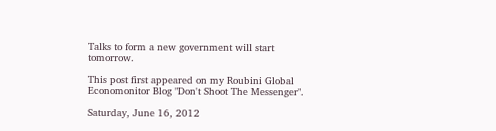Talks to form a new government will start tomorrow.

This post first appeared on my Roubini Global Economonitor Blog "Don't Shoot The Messenger".

Saturday, June 16, 2012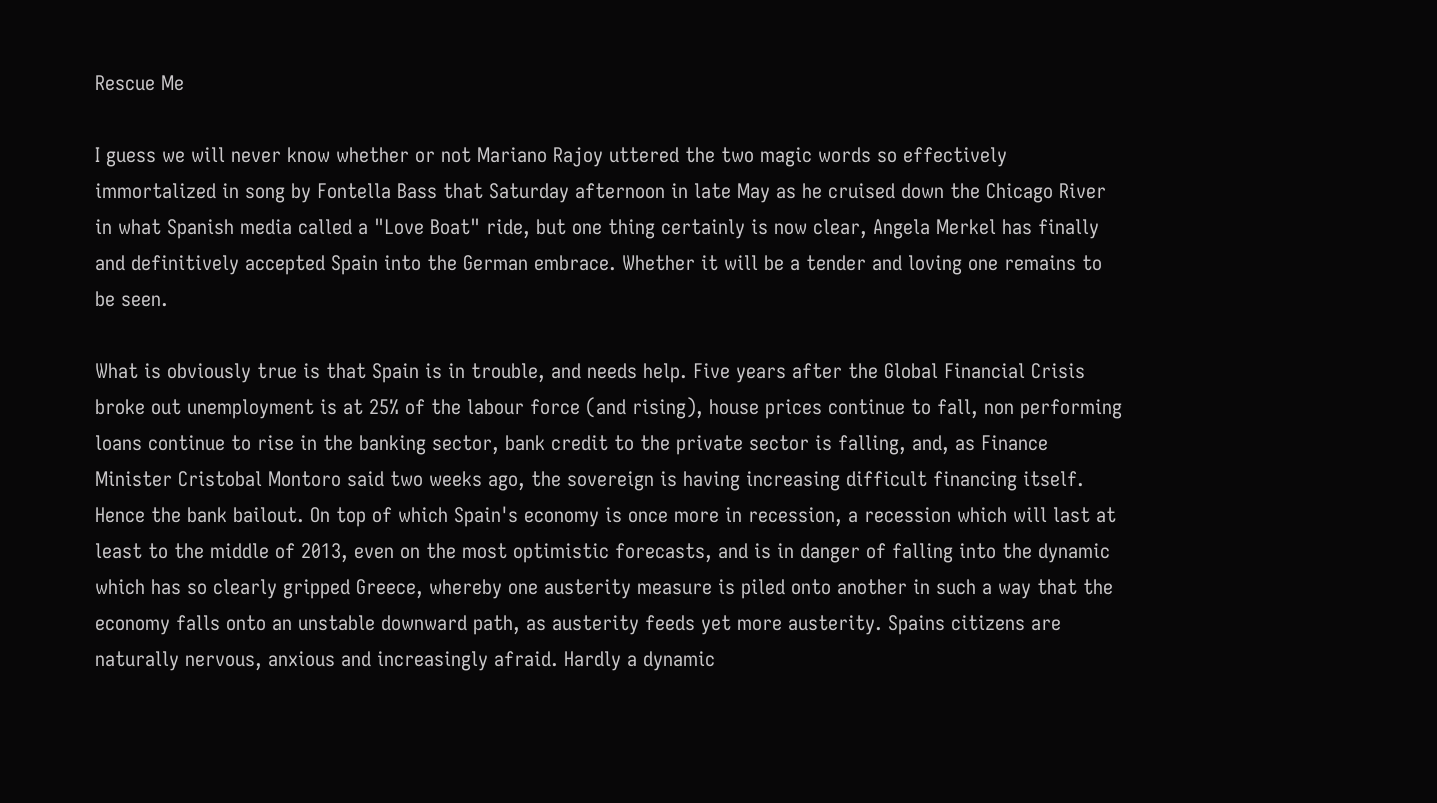Rescue Me

I guess we will never know whether or not Mariano Rajoy uttered the two magic words so effectively immortalized in song by Fontella Bass that Saturday afternoon in late May as he cruised down the Chicago River in what Spanish media called a "Love Boat" ride, but one thing certainly is now clear, Angela Merkel has finally and definitively accepted Spain into the German embrace. Whether it will be a tender and loving one remains to be seen.

What is obviously true is that Spain is in trouble, and needs help. Five years after the Global Financial Crisis broke out unemployment is at 25% of the labour force (and rising), house prices continue to fall, non performing loans continue to rise in the banking sector, bank credit to the private sector is falling, and, as Finance Minister Cristobal Montoro said two weeks ago, the sovereign is having increasing difficult financing itself. Hence the bank bailout. On top of which Spain's economy is once more in recession, a recession which will last at least to the middle of 2013, even on the most optimistic forecasts, and is in danger of falling into the dynamic which has so clearly gripped Greece, whereby one austerity measure is piled onto another in such a way that the economy falls onto an unstable downward path, as austerity feeds yet more austerity. Spains citizens are naturally nervous, anxious and increasingly afraid. Hardly a dynamic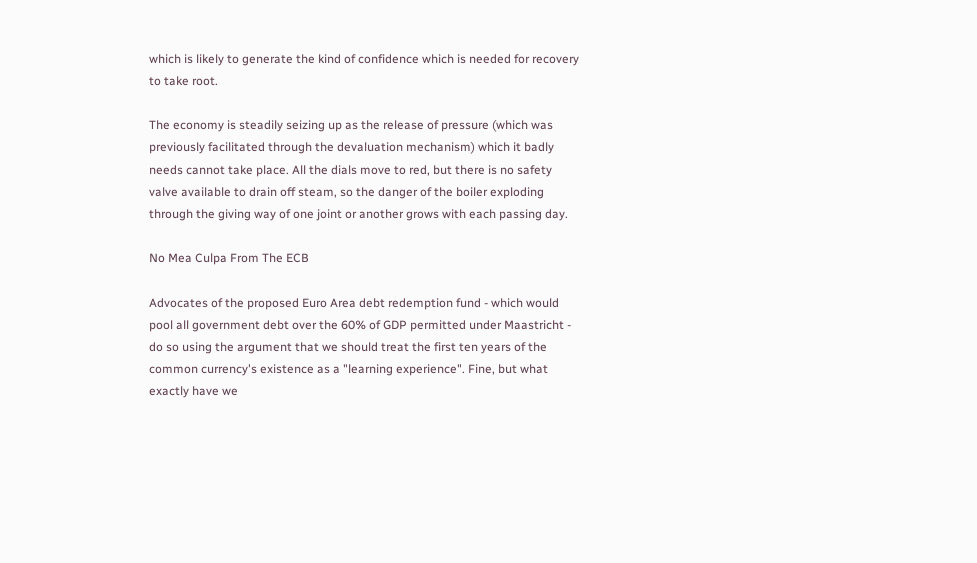which is likely to generate the kind of confidence which is needed for recovery to take root.

The economy is steadily seizing up as the release of pressure (which was previously facilitated through the devaluation mechanism) which it badly needs cannot take place. All the dials move to red, but there is no safety valve available to drain off steam, so the danger of the boiler exploding through the giving way of one joint or another grows with each passing day.

No Mea Culpa From The ECB

Advocates of the proposed Euro Area debt redemption fund - which would pool all government debt over the 60% of GDP permitted under Maastricht - do so using the argument that we should treat the first ten years of the common currency's existence as a "learning experience". Fine, but what exactly have we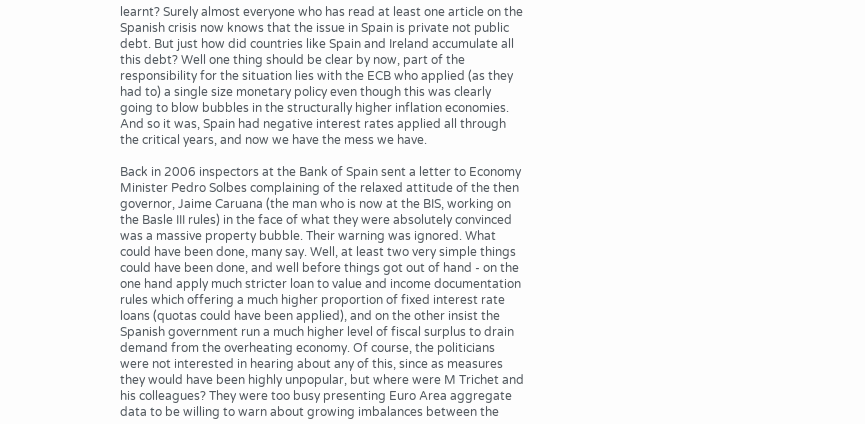learnt? Surely almost everyone who has read at least one article on the Spanish crisis now knows that the issue in Spain is private not public debt. But just how did countries like Spain and Ireland accumulate all this debt? Well one thing should be clear by now, part of the responsibility for the situation lies with the ECB who applied (as they had to) a single size monetary policy even though this was clearly going to blow bubbles in the structurally higher inflation economies. And so it was, Spain had negative interest rates applied all through the critical years, and now we have the mess we have.

Back in 2006 inspectors at the Bank of Spain sent a letter to Economy Minister Pedro Solbes complaining of the relaxed attitude of the then governor, Jaime Caruana (the man who is now at the BIS, working on the Basle III rules) in the face of what they were absolutely convinced was a massive property bubble. Their warning was ignored. What could have been done, many say. Well, at least two very simple things could have been done, and well before things got out of hand - on the one hand apply much stricter loan to value and income documentation rules which offering a much higher proportion of fixed interest rate loans (quotas could have been applied), and on the other insist the Spanish government run a much higher level of fiscal surplus to drain demand from the overheating economy. Of course, the politicians were not interested in hearing about any of this, since as measures they would have been highly unpopular, but where were M Trichet and his colleagues? They were too busy presenting Euro Area aggregate data to be willing to warn about growing imbalances between the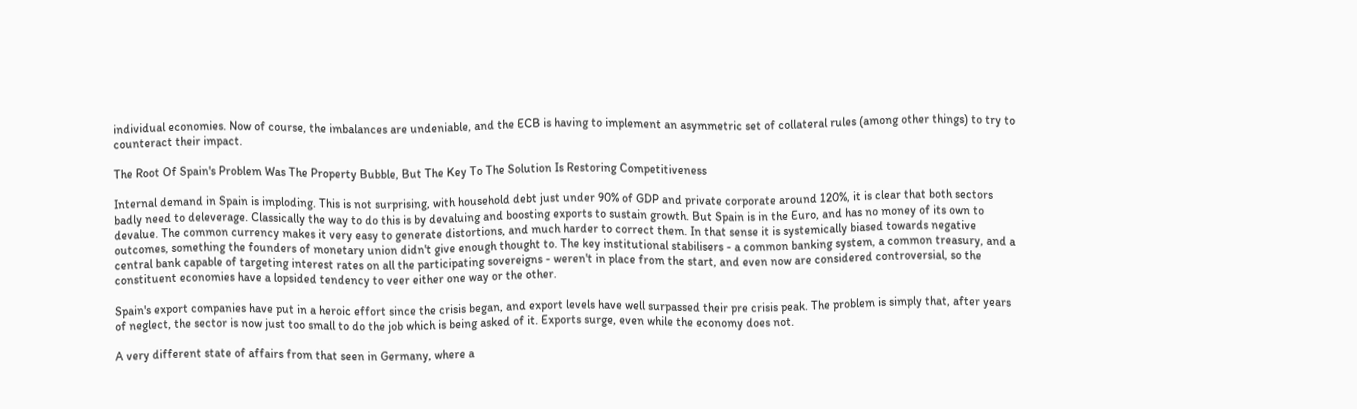individual economies. Now of course, the imbalances are undeniable, and the ECB is having to implement an asymmetric set of collateral rules (among other things) to try to counteract their impact.

The Root Of Spain's Problem Was The Property Bubble, But The Key To The Solution Is Restoring Competitiveness

Internal demand in Spain is imploding. This is not surprising, with household debt just under 90% of GDP and private corporate around 120%, it is clear that both sectors badly need to deleverage. Classically the way to do this is by devaluing and boosting exports to sustain growth. But Spain is in the Euro, and has no money of its own to devalue. The common currency makes it very easy to generate distortions, and much harder to correct them. In that sense it is systemically biased towards negative outcomes, something the founders of monetary union didn't give enough thought to. The key institutional stabilisers - a common banking system, a common treasury, and a central bank capable of targeting interest rates on all the participating sovereigns - weren't in place from the start, and even now are considered controversial, so the constituent economies have a lopsided tendency to veer either one way or the other.

Spain's export companies have put in a heroic effort since the crisis began, and export levels have well surpassed their pre crisis peak. The problem is simply that, after years of neglect, the sector is now just too small to do the job which is being asked of it. Exports surge, even while the economy does not.

A very different state of affairs from that seen in Germany, where a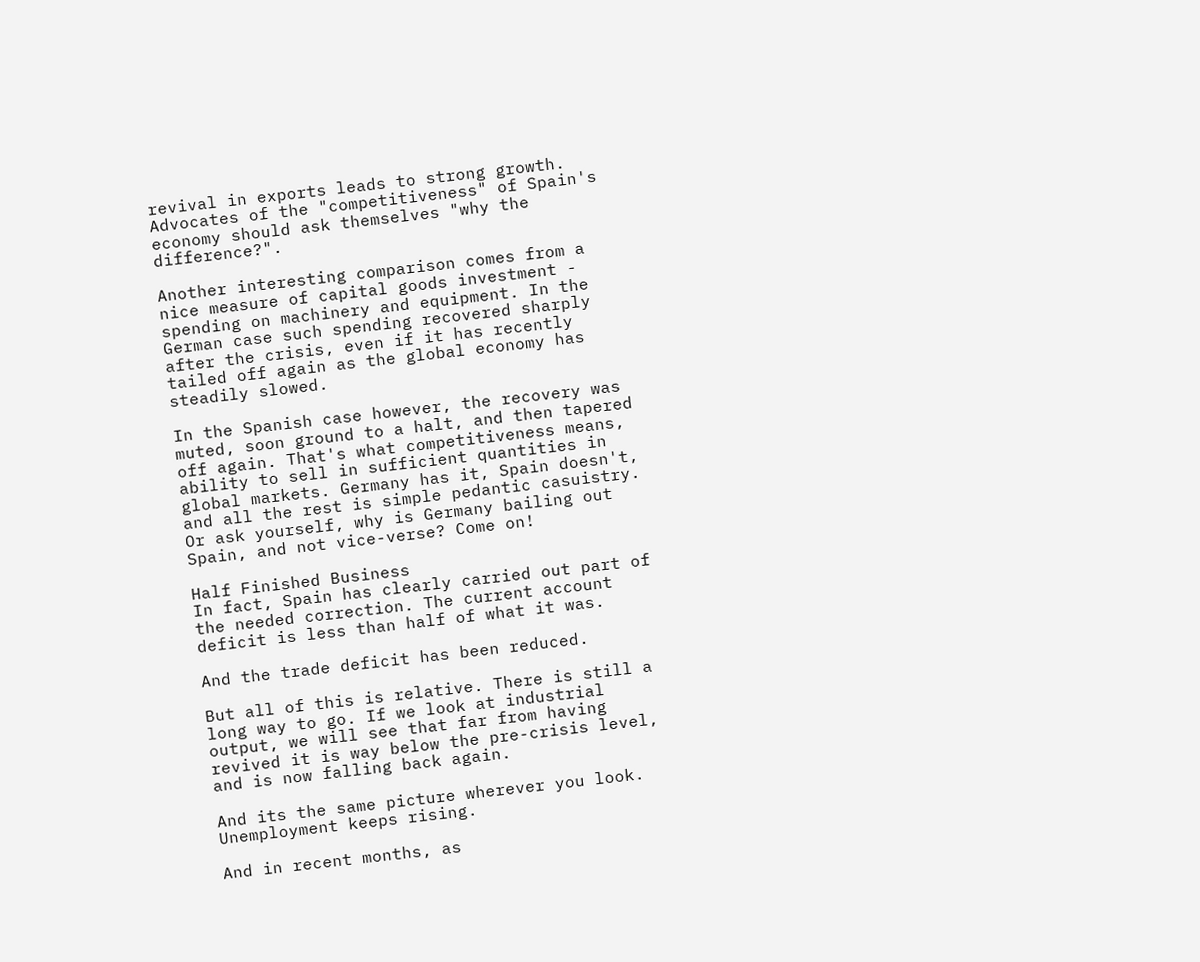revival in exports leads to strong growth. Advocates of the "competitiveness" of Spain's economy should ask themselves "why the difference?".

Another interesting comparison comes from a nice measure of capital goods investment - spending on machinery and equipment. In the German case such spending recovered sharply after the crisis, even if it has recently tailed off again as the global economy has steadily slowed.

In the Spanish case however, the recovery was muted, soon ground to a halt, and then tapered off again. That's what competitiveness means, ability to sell in sufficient quantities in global markets. Germany has it, Spain doesn't, and all the rest is simple pedantic casuistry. Or ask yourself, why is Germany bailing out Spain, and not vice-verse? Come on!

Half Finished Business
In fact, Spain has clearly carried out part of the needed correction. The current account deficit is less than half of what it was.

And the trade deficit has been reduced.

But all of this is relative. There is still a long way to go. If we look at industrial output, we will see that far from having revived it is way below the pre-crisis level, and is now falling back again.

And its the same picture wherever you look. Unemployment keeps rising.

And in recent months, as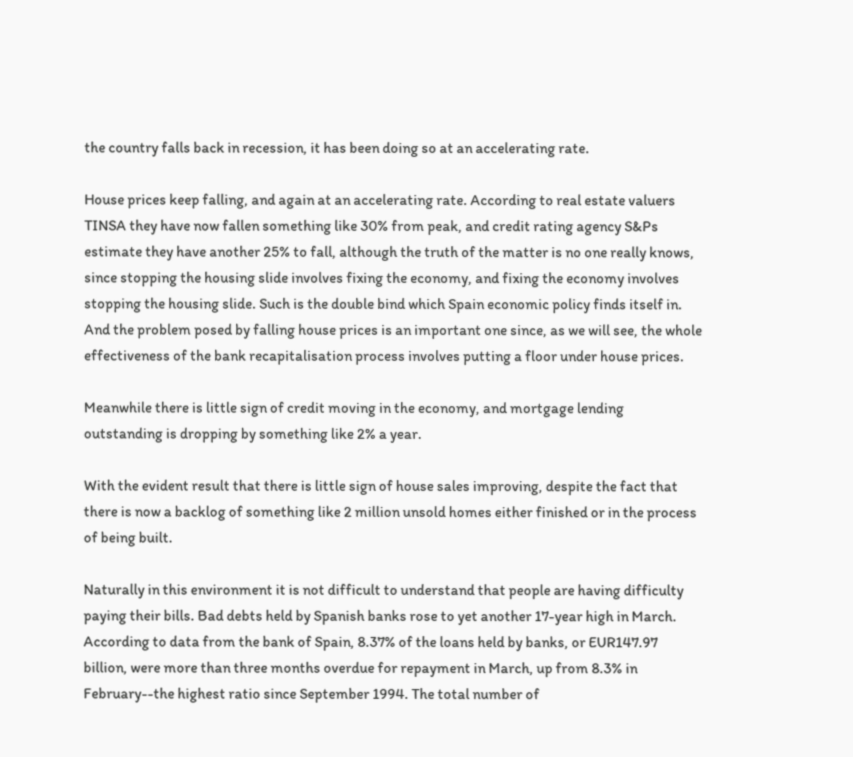the country falls back in recession, it has been doing so at an accelerating rate.

House prices keep falling, and again at an accelerating rate. According to real estate valuers TINSA they have now fallen something like 30% from peak, and credit rating agency S&Ps estimate they have another 25% to fall, although the truth of the matter is no one really knows, since stopping the housing slide involves fixing the economy, and fixing the economy involves stopping the housing slide. Such is the double bind which Spain economic policy finds itself in. And the problem posed by falling house prices is an important one since, as we will see, the whole effectiveness of the bank recapitalisation process involves putting a floor under house prices.

Meanwhile there is little sign of credit moving in the economy, and mortgage lending outstanding is dropping by something like 2% a year.

With the evident result that there is little sign of house sales improving, despite the fact that there is now a backlog of something like 2 million unsold homes either finished or in the process of being built.

Naturally in this environment it is not difficult to understand that people are having difficulty paying their bills. Bad debts held by Spanish banks rose to yet another 17-year high in March. According to data from the bank of Spain, 8.37% of the loans held by banks, or EUR147.97 billion, were more than three months overdue for repayment in March, up from 8.3% in February--the highest ratio since September 1994. The total number of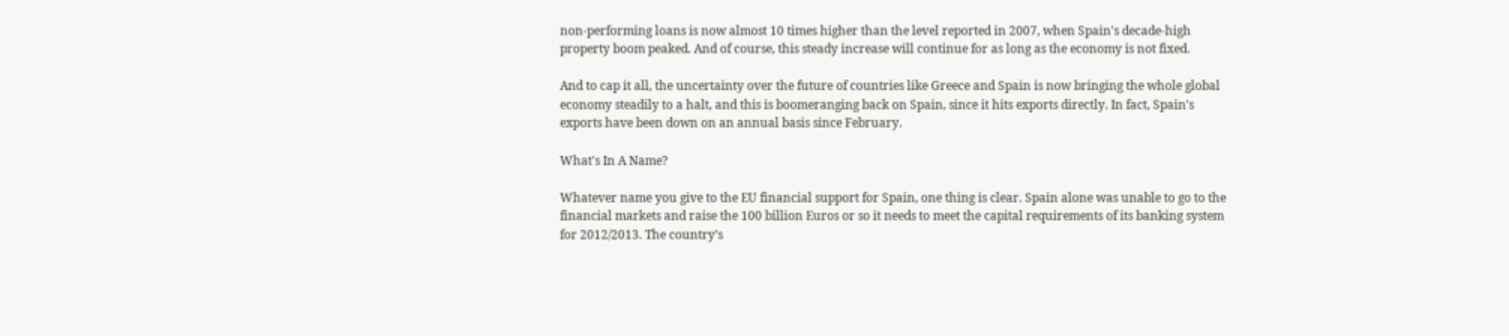non-performing loans is now almost 10 times higher than the level reported in 2007, when Spain's decade-high property boom peaked. And of course, this steady increase will continue for as long as the economy is not fixed.

And to cap it all, the uncertainty over the future of countries like Greece and Spain is now bringing the whole global economy steadily to a halt, and this is boomeranging back on Spain, since it hits exports directly. In fact, Spain's exports have been down on an annual basis since February.

What's In A Name?

Whatever name you give to the EU financial support for Spain, one thing is clear. Spain alone was unable to go to the financial markets and raise the 100 billion Euros or so it needs to meet the capital requirements of its banking system for 2012/2013. The country’s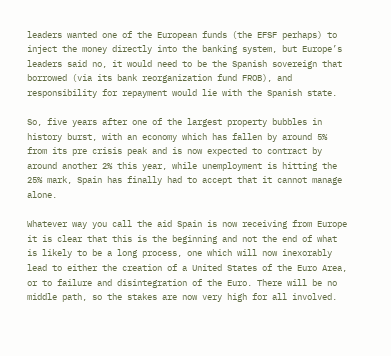leaders wanted one of the European funds (the EFSF perhaps) to inject the money directly into the banking system, but Europe’s leaders said no, it would need to be the Spanish sovereign that borrowed (via its bank reorganization fund FROB), and responsibility for repayment would lie with the Spanish state.

So, five years after one of the largest property bubbles in history burst, with an economy which has fallen by around 5% from its pre crisis peak and is now expected to contract by around another 2% this year, while unemployment is hitting the 25% mark, Spain has finally had to accept that it cannot manage alone.

Whatever way you call the aid Spain is now receiving from Europe it is clear that this is the beginning and not the end of what is likely to be a long process, one which will now inexorably lead to either the creation of a United States of the Euro Area, or to failure and disintegration of the Euro. There will be no middle path, so the stakes are now very high for all involved.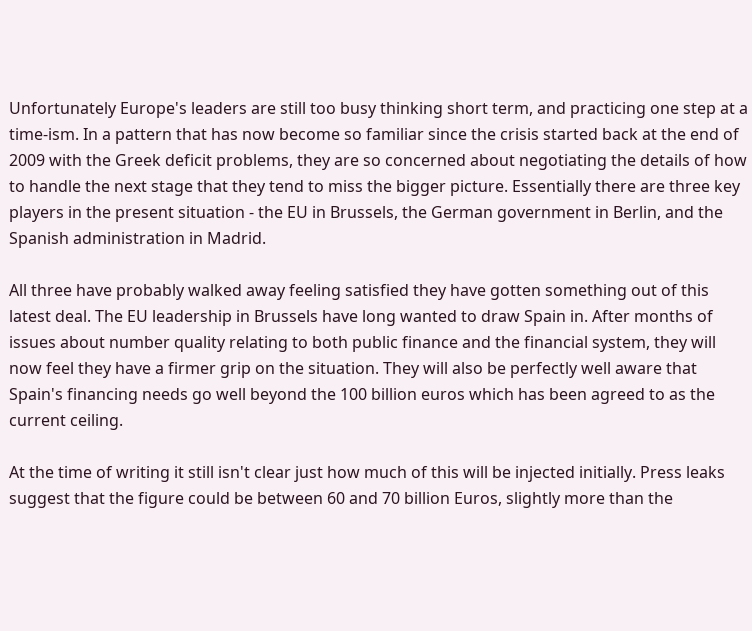Unfortunately Europe's leaders are still too busy thinking short term, and practicing one step at a time-ism. In a pattern that has now become so familiar since the crisis started back at the end of 2009 with the Greek deficit problems, they are so concerned about negotiating the details of how to handle the next stage that they tend to miss the bigger picture. Essentially there are three key players in the present situation - the EU in Brussels, the German government in Berlin, and the Spanish administration in Madrid.

All three have probably walked away feeling satisfied they have gotten something out of this latest deal. The EU leadership in Brussels have long wanted to draw Spain in. After months of issues about number quality relating to both public finance and the financial system, they will now feel they have a firmer grip on the situation. They will also be perfectly well aware that Spain's financing needs go well beyond the 100 billion euros which has been agreed to as the current ceiling.

At the time of writing it still isn't clear just how much of this will be injected initially. Press leaks suggest that the figure could be between 60 and 70 billion Euros, slightly more than the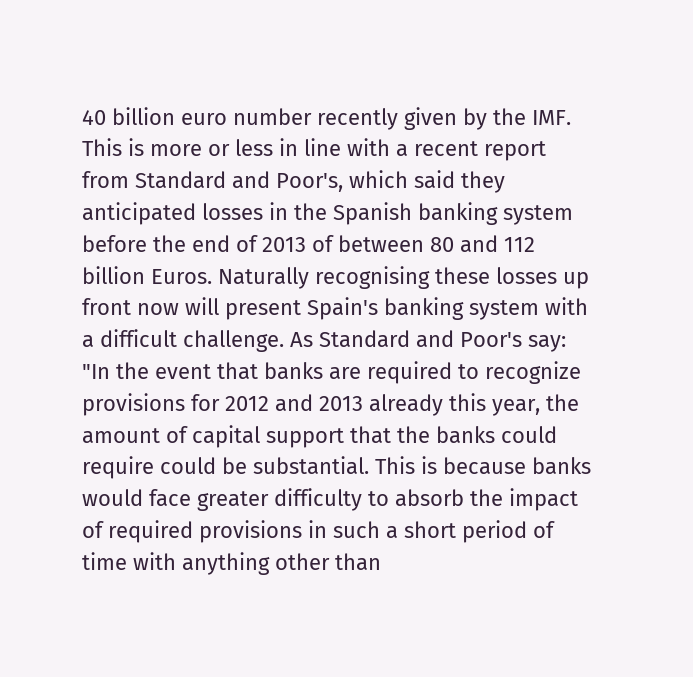40 billion euro number recently given by the IMF. This is more or less in line with a recent report from Standard and Poor's, which said they anticipated losses in the Spanish banking system before the end of 2013 of between 80 and 112 billion Euros. Naturally recognising these losses up front now will present Spain's banking system with a difficult challenge. As Standard and Poor's say:
"In the event that banks are required to recognize provisions for 2012 and 2013 already this year, the amount of capital support that the banks could require could be substantial. This is because banks would face greater difficulty to absorb the impact of required provisions in such a short period of time with anything other than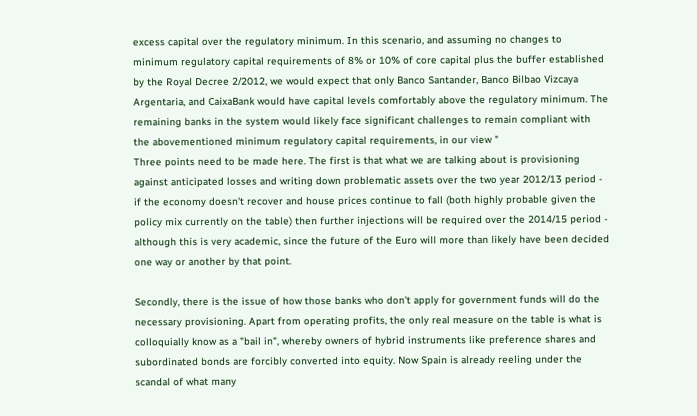excess capital over the regulatory minimum. In this scenario, and assuming no changes to minimum regulatory capital requirements of 8% or 10% of core capital plus the buffer established by the Royal Decree 2/2012, we would expect that only Banco Santander, Banco Bilbao Vizcaya Argentaria, and CaixaBank would have capital levels comfortably above the regulatory minimum. The remaining banks in the system would likely face significant challenges to remain compliant with the abovementioned minimum regulatory capital requirements, in our view "
Three points need to be made here. The first is that what we are talking about is provisioning against anticipated losses and writing down problematic assets over the two year 2012/13 period - if the economy doesn't recover and house prices continue to fall (both highly probable given the policy mix currently on the table) then further injections will be required over the 2014/15 period - although this is very academic, since the future of the Euro will more than likely have been decided one way or another by that point.

Secondly, there is the issue of how those banks who don't apply for government funds will do the necessary provisioning. Apart from operating profits, the only real measure on the table is what is colloquially know as a "bail in", whereby owners of hybrid instruments like preference shares and subordinated bonds are forcibly converted into equity. Now Spain is already reeling under the scandal of what many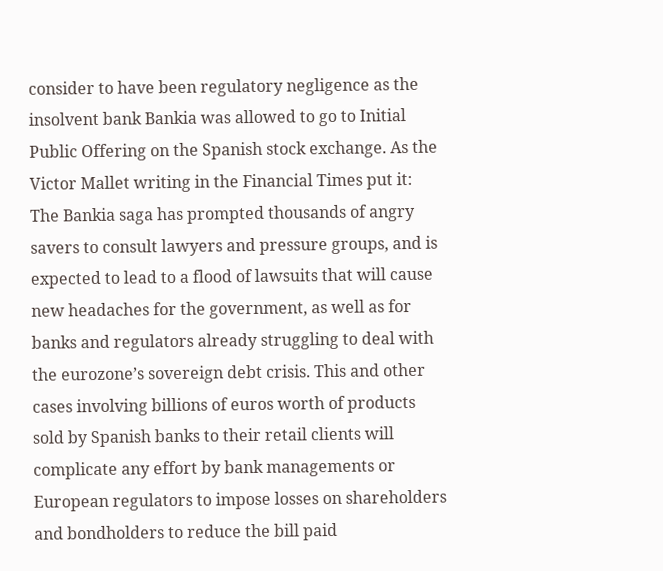consider to have been regulatory negligence as the insolvent bank Bankia was allowed to go to Initial Public Offering on the Spanish stock exchange. As the Victor Mallet writing in the Financial Times put it:
The Bankia saga has prompted thousands of angry savers to consult lawyers and pressure groups, and is expected to lead to a flood of lawsuits that will cause new headaches for the government, as well as for banks and regulators already struggling to deal with the eurozone’s sovereign debt crisis. This and other cases involving billions of euros worth of products sold by Spanish banks to their retail clients will complicate any effort by bank managements or European regulators to impose losses on shareholders and bondholders to reduce the bill paid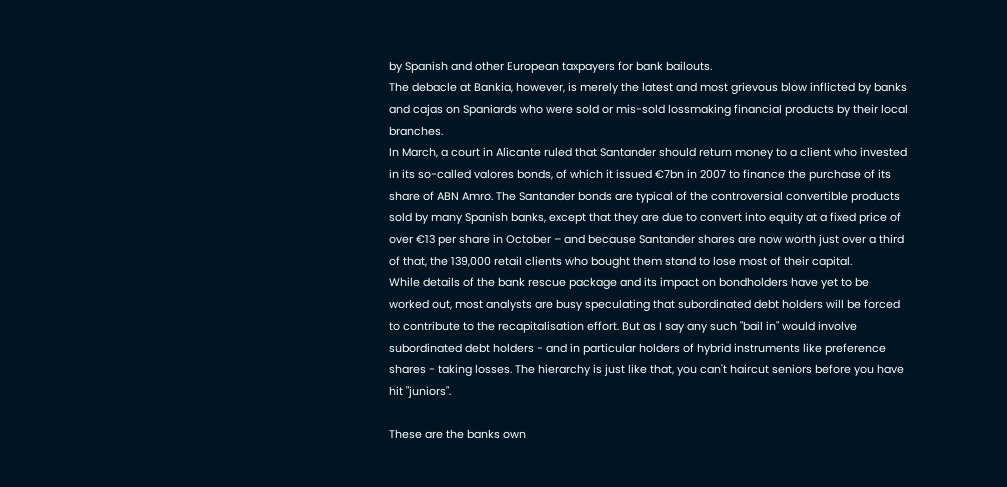by Spanish and other European taxpayers for bank bailouts.
The debacle at Bankia, however, is merely the latest and most grievous blow inflicted by banks and cajas on Spaniards who were sold or mis-sold lossmaking financial products by their local branches.
In March, a court in Alicante ruled that Santander should return money to a client who invested in its so-called valores bonds, of which it issued €7bn in 2007 to finance the purchase of its share of ABN Amro. The Santander bonds are typical of the controversial convertible products sold by many Spanish banks, except that they are due to convert into equity at a fixed price of over €13 per share in October – and because Santander shares are now worth just over a third of that, the 139,000 retail clients who bought them stand to lose most of their capital.
While details of the bank rescue package and its impact on bondholders have yet to be worked out, most analysts are busy speculating that subordinated debt holders will be forced to contribute to the recapitalisation effort. But as I say any such "bail in" would involve subordinated debt holders - and in particular holders of hybrid instruments like preference shares - taking losses. The hierarchy is just like that, you can't haircut seniors before you have hit "juniors".

These are the banks own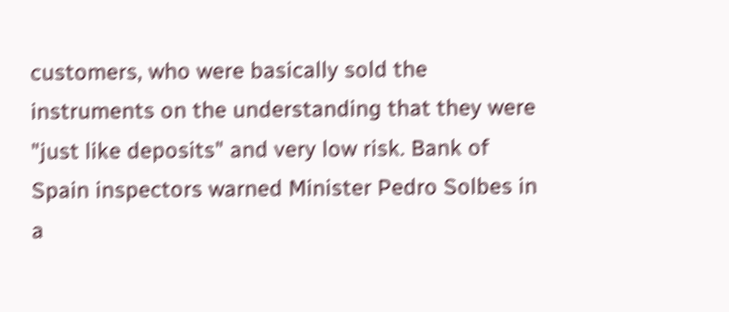customers, who were basically sold the instruments on the understanding that they were "just like deposits" and very low risk. Bank of Spain inspectors warned Minister Pedro Solbes in a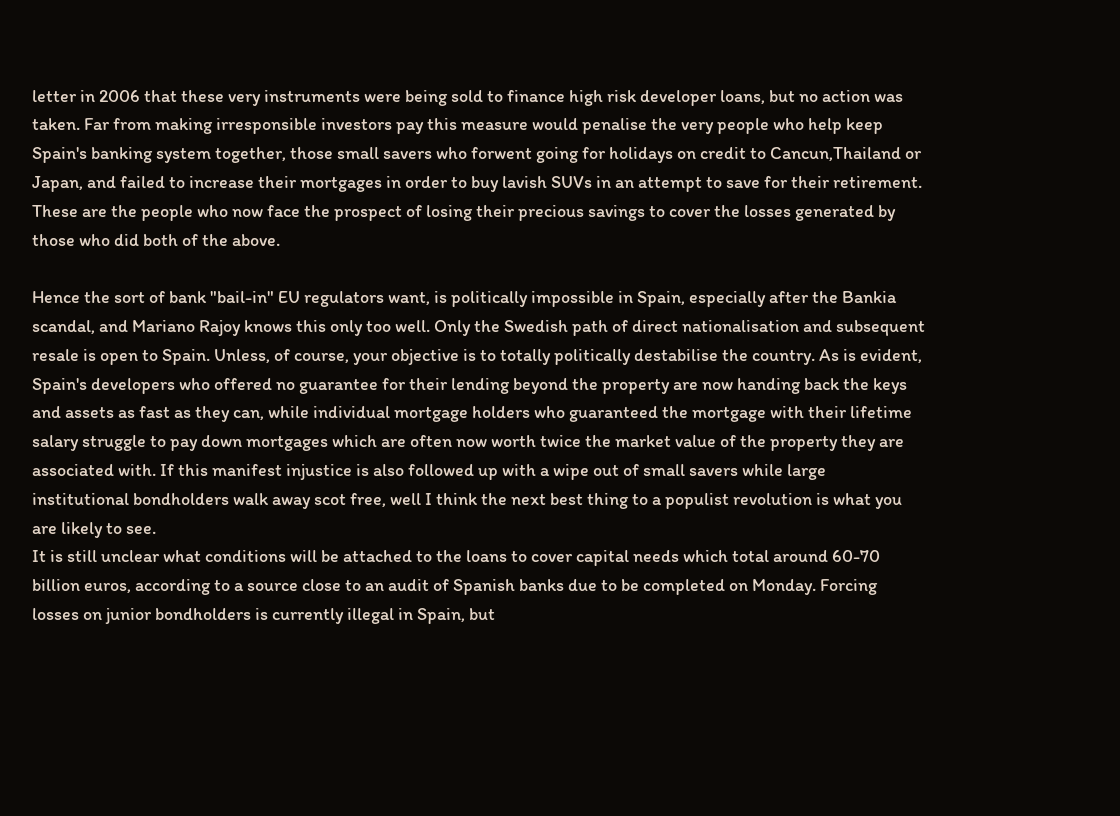letter in 2006 that these very instruments were being sold to finance high risk developer loans, but no action was taken. Far from making irresponsible investors pay this measure would penalise the very people who help keep Spain's banking system together, those small savers who forwent going for holidays on credit to Cancun,Thailand or Japan, and failed to increase their mortgages in order to buy lavish SUVs in an attempt to save for their retirement. These are the people who now face the prospect of losing their precious savings to cover the losses generated by those who did both of the above.

Hence the sort of bank "bail-in" EU regulators want, is politically impossible in Spain, especially after the Bankia scandal, and Mariano Rajoy knows this only too well. Only the Swedish path of direct nationalisation and subsequent resale is open to Spain. Unless, of course, your objective is to totally politically destabilise the country. As is evident, Spain's developers who offered no guarantee for their lending beyond the property are now handing back the keys and assets as fast as they can, while individual mortgage holders who guaranteed the mortgage with their lifetime salary struggle to pay down mortgages which are often now worth twice the market value of the property they are associated with. If this manifest injustice is also followed up with a wipe out of small savers while large institutional bondholders walk away scot free, well I think the next best thing to a populist revolution is what you are likely to see.
It is still unclear what conditions will be attached to the loans to cover capital needs which total around 60-70 billion euros, according to a source close to an audit of Spanish banks due to be completed on Monday. Forcing losses on junior bondholders is currently illegal in Spain, but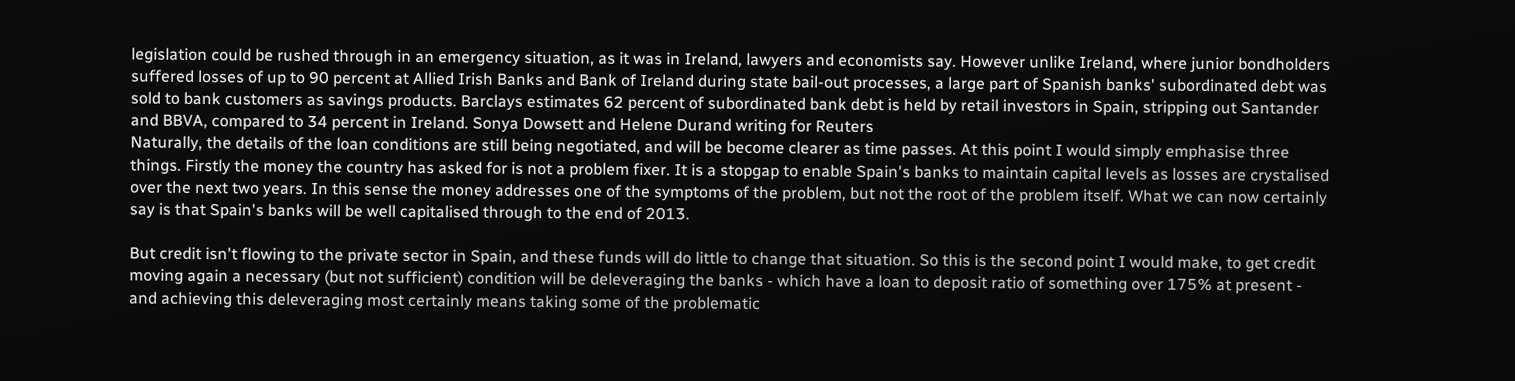legislation could be rushed through in an emergency situation, as it was in Ireland, lawyers and economists say. However unlike Ireland, where junior bondholders suffered losses of up to 90 percent at Allied Irish Banks and Bank of Ireland during state bail-out processes, a large part of Spanish banks' subordinated debt was sold to bank customers as savings products. Barclays estimates 62 percent of subordinated bank debt is held by retail investors in Spain, stripping out Santander and BBVA, compared to 34 percent in Ireland. Sonya Dowsett and Helene Durand writing for Reuters
Naturally, the details of the loan conditions are still being negotiated, and will be become clearer as time passes. At this point I would simply emphasise three things. Firstly the money the country has asked for is not a problem fixer. It is a stopgap to enable Spain's banks to maintain capital levels as losses are crystalised over the next two years. In this sense the money addresses one of the symptoms of the problem, but not the root of the problem itself. What we can now certainly say is that Spain's banks will be well capitalised through to the end of 2013.

But credit isn't flowing to the private sector in Spain, and these funds will do little to change that situation. So this is the second point I would make, to get credit moving again a necessary (but not sufficient) condition will be deleveraging the banks - which have a loan to deposit ratio of something over 175% at present - and achieving this deleveraging most certainly means taking some of the problematic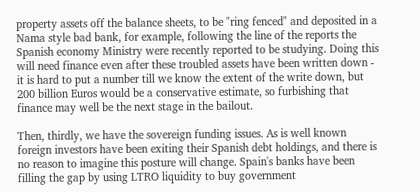property assets off the balance sheets, to be "ring fenced" and deposited in a Nama style bad bank, for example, following the line of the reports the Spanish economy Ministry were recently reported to be studying. Doing this will need finance even after these troubled assets have been written down - it is hard to put a number till we know the extent of the write down, but 200 billion Euros would be a conservative estimate, so furbishing that finance may well be the next stage in the bailout.

Then, thirdly, we have the sovereign funding issues. As is well known foreign investors have been exiting their Spanish debt holdings, and there is no reason to imagine this posture will change. Spain's banks have been filling the gap by using LTRO liquidity to buy government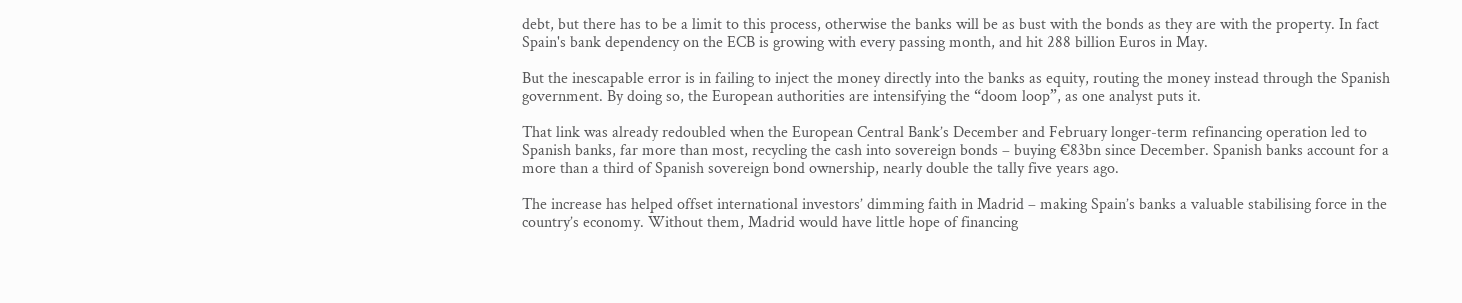debt, but there has to be a limit to this process, otherwise the banks will be as bust with the bonds as they are with the property. In fact Spain's bank dependency on the ECB is growing with every passing month, and hit 288 billion Euros in May.

But the inescapable error is in failing to inject the money directly into the banks as equity, routing the money instead through the Spanish government. By doing so, the European authorities are intensifying the “doom loop”, as one analyst puts it.

That link was already redoubled when the European Central Bank’s December and February longer-term refinancing operation led to Spanish banks, far more than most, recycling the cash into sovereign bonds – buying €83bn since December. Spanish banks account for a more than a third of Spanish sovereign bond ownership, nearly double the tally five years ago.

The increase has helped offset international investors’ dimming faith in Madrid – making Spain’s banks a valuable stabilising force in the country’s economy. Without them, Madrid would have little hope of financing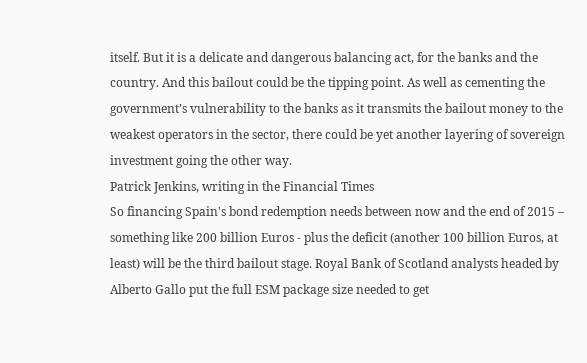itself. But it is a delicate and dangerous balancing act, for the banks and the country. And this bailout could be the tipping point. As well as cementing the government’s vulnerability to the banks as it transmits the bailout money to the weakest operators in the sector, there could be yet another layering of sovereign investment going the other way.
Patrick Jenkins, writing in the Financial Times
So financing Spain's bond redemption needs between now and the end of 2015 – something like 200 billion Euros - plus the deficit (another 100 billion Euros, at least) will be the third bailout stage. Royal Bank of Scotland analysts headed by Alberto Gallo put the full ESM package size needed to get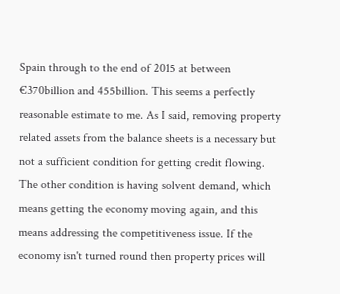Spain through to the end of 2015 at between €370billion and 455billion. This seems a perfectly reasonable estimate to me. As I said, removing property related assets from the balance sheets is a necessary but not a sufficient condition for getting credit flowing. The other condition is having solvent demand, which means getting the economy moving again, and this means addressing the competitiveness issue. If the economy isn't turned round then property prices will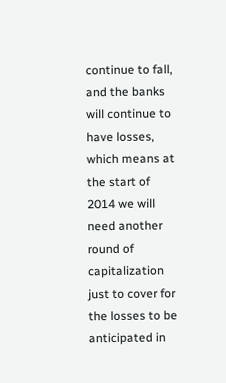continue to fall, and the banks will continue to have losses, which means at the start of 2014 we will need another round of capitalization just to cover for the losses to be anticipated in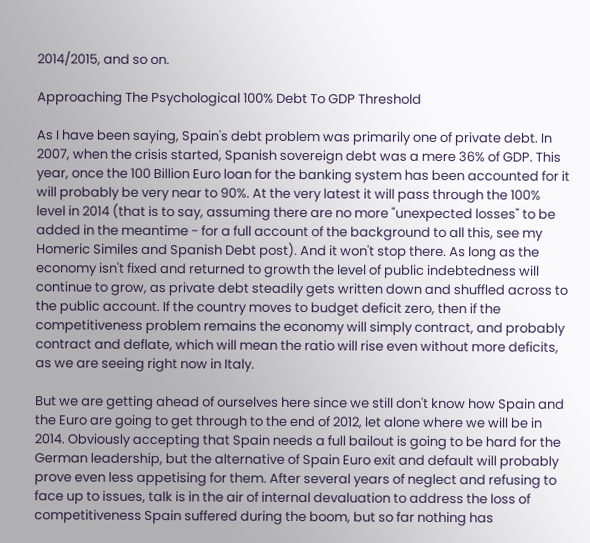2014/2015, and so on.

Approaching The Psychological 100% Debt To GDP Threshold

As I have been saying, Spain's debt problem was primarily one of private debt. In 2007, when the crisis started, Spanish sovereign debt was a mere 36% of GDP. This year, once the 100 Billion Euro loan for the banking system has been accounted for it will probably be very near to 90%. At the very latest it will pass through the 100% level in 2014 (that is to say, assuming there are no more "unexpected losses" to be added in the meantime - for a full account of the background to all this, see my Homeric Similes and Spanish Debt post). And it won't stop there. As long as the economy isn't fixed and returned to growth the level of public indebtedness will continue to grow, as private debt steadily gets written down and shuffled across to the public account. If the country moves to budget deficit zero, then if the competitiveness problem remains the economy will simply contract, and probably contract and deflate, which will mean the ratio will rise even without more deficits, as we are seeing right now in Italy.

But we are getting ahead of ourselves here since we still don't know how Spain and the Euro are going to get through to the end of 2012, let alone where we will be in 2014. Obviously accepting that Spain needs a full bailout is going to be hard for the German leadership, but the alternative of Spain Euro exit and default will probably prove even less appetising for them. After several years of neglect and refusing to face up to issues, talk is in the air of internal devaluation to address the loss of competitiveness Spain suffered during the boom, but so far nothing has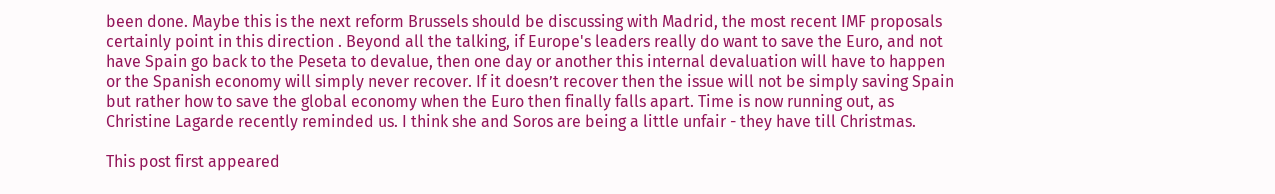been done. Maybe this is the next reform Brussels should be discussing with Madrid, the most recent IMF proposals certainly point in this direction . Beyond all the talking, if Europe's leaders really do want to save the Euro, and not have Spain go back to the Peseta to devalue, then one day or another this internal devaluation will have to happen or the Spanish economy will simply never recover. If it doesn’t recover then the issue will not be simply saving Spain but rather how to save the global economy when the Euro then finally falls apart. Time is now running out, as Christine Lagarde recently reminded us. I think she and Soros are being a little unfair - they have till Christmas.

This post first appeared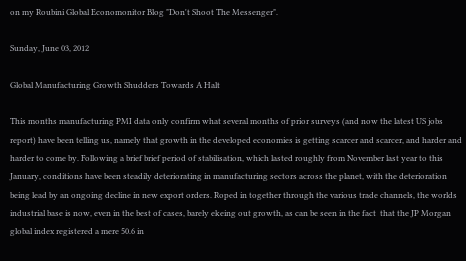on my Roubini Global Economonitor Blog "Don't Shoot The Messenger".

Sunday, June 03, 2012

Global Manufacturing Growth Shudders Towards A Halt

This months manufacturing PMI data only confirm what several months of prior surveys (and now the latest US jobs report) have been telling us, namely that growth in the developed economies is getting scarcer and scarcer, and harder and harder to come by. Following a brief brief period of stabilisation, which lasted roughly from November last year to this January, conditions have been steadily deteriorating in manufacturing sectors across the planet, with the deterioration being lead by an ongoing decline in new export orders. Roped in together through the various trade channels, the worlds industrial base is now, even in the best of cases, barely ekeing out growth, as can be seen in the fact  that the JP Morgan global index registered a mere 50.6 in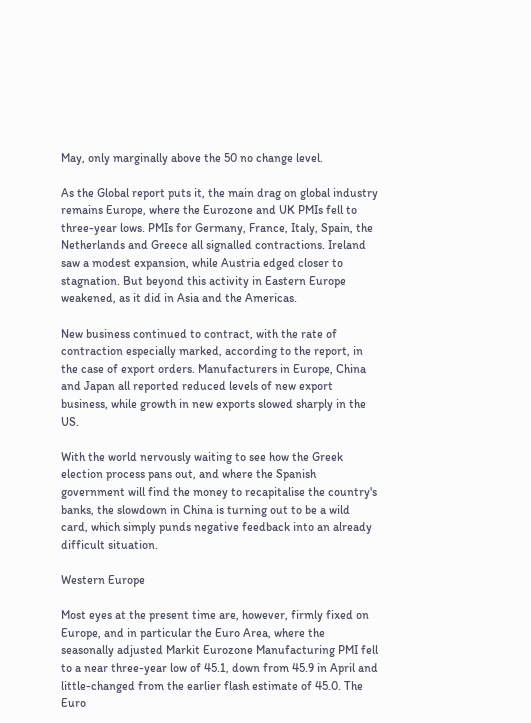May, only marginally above the 50 no change level.

As the Global report puts it, the main drag on global industry remains Europe, where the Eurozone and UK PMIs fell to three-year lows. PMIs for Germany, France, Italy, Spain, the Netherlands and Greece all signalled contractions. Ireland saw a modest expansion, while Austria edged closer to stagnation. But beyond this activity in Eastern Europe weakened, as it did in Asia and the Americas.

New business continued to contract, with the rate of contraction especially marked, according to the report, in the case of export orders. Manufacturers in Europe, China and Japan all reported reduced levels of new export business, while growth in new exports slowed sharply in the US.

With the world nervously waiting to see how the Greek election process pans out, and where the Spanish government will find the money to recapitalise the country's banks, the slowdown in China is turning out to be a wild card, which simply punds negative feedback into an already difficult situation.

Western Europe

Most eyes at the present time are, however, firmly fixed on Europe, and in particular the Euro Area, where the seasonally adjusted Markit Eurozone Manufacturing PMI fell to a near three-year low of 45.1, down from 45.9 in April and little-changed from the earlier flash estimate of 45.0. The Euro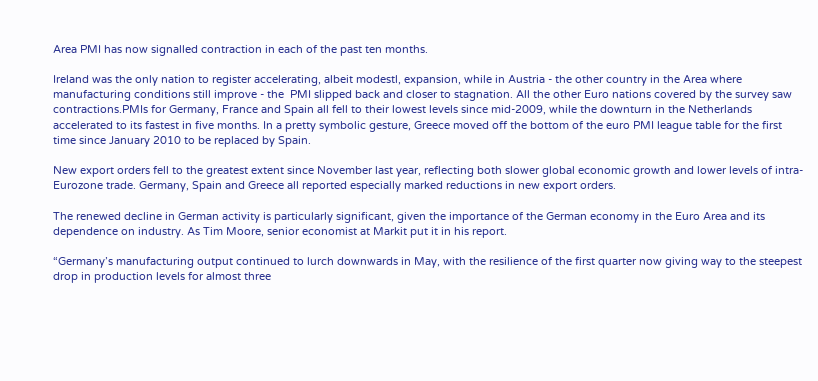Area PMI has now signalled contraction in each of the past ten months.

Ireland was the only nation to register accelerating, albeit modestl, expansion, while in Austria - the other country in the Area where manufacturing conditions still improve - the  PMI slipped back and closer to stagnation. All the other Euro nations covered by the survey saw contractions.PMIs for Germany, France and Spain all fell to their lowest levels since mid-2009, while the downturn in the Netherlands accelerated to its fastest in five months. In a pretty symbolic gesture, Greece moved off the bottom of the euro PMI league table for the first time since January 2010 to be replaced by Spain.

New export orders fell to the greatest extent since November last year, reflecting both slower global economic growth and lower levels of intra-Eurozone trade. Germany, Spain and Greece all reported especially marked reductions in new export orders.

The renewed decline in German activity is particularly significant, given the importance of the German economy in the Euro Area and its dependence on industry. As Tim Moore, senior economist at Markit put it in his report.

“Germany’s manufacturing output continued to lurch downwards in May, with the resilience of the first quarter now giving way to the steepest drop in production levels for almost three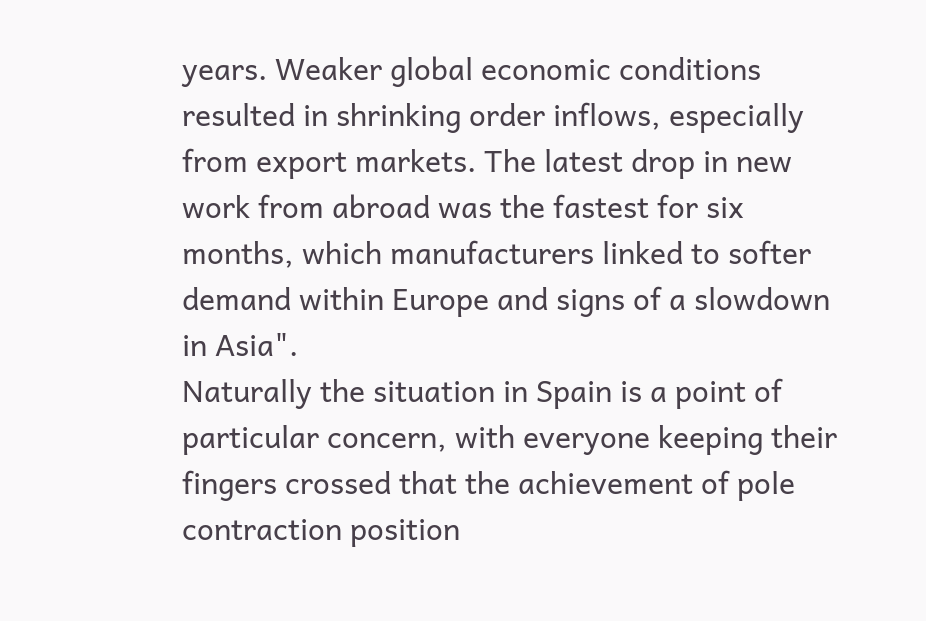years. Weaker global economic conditions resulted in shrinking order inflows, especially from export markets. The latest drop in new work from abroad was the fastest for six months, which manufacturers linked to softer demand within Europe and signs of a slowdown in Asia".
Naturally the situation in Spain is a point of particular concern, with everyone keeping their fingers crossed that the achievement of pole contraction position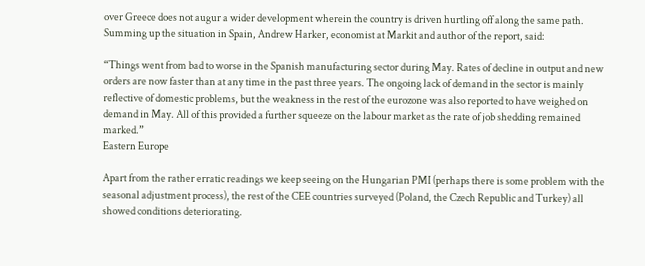over Greece does not augur a wider development wherein the country is driven hurtling off along the same path. Summing up the situation in Spain, Andrew Harker, economist at Markit and author of the report, said:

“Things went from bad to worse in the Spanish manufacturing sector during May. Rates of decline in output and new orders are now faster than at any time in the past three years. The ongoing lack of demand in the sector is mainly reflective of domestic problems, but the weakness in the rest of the eurozone was also reported to have weighed on demand in May. All of this provided a further squeeze on the labour market as the rate of job shedding remained marked.”
Eastern Europe

Apart from the rather erratic readings we keep seeing on the Hungarian PMI (perhaps there is some problem with the seasonal adjustment process), the rest of the CEE countries surveyed (Poland, the Czech Republic and Turkey) all showed conditions deteriorating.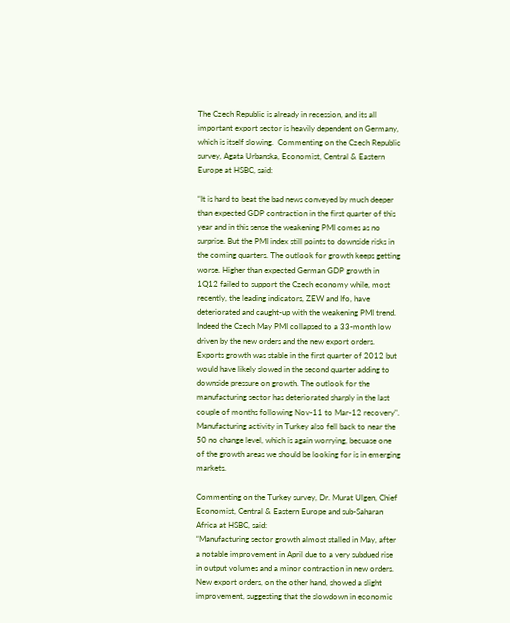The Czech Republic is already in recession, and its all important export sector is heavily dependent on Germany, which is itself slowing.  Commenting on the Czech Republic survey, Agata Urbanska, Economist, Central & Eastern Europe at HSBC, said:

“It is hard to beat the bad news conveyed by much deeper than expected GDP contraction in the first quarter of this year and in this sense the weakening PMI comes as no surprise. But the PMI index still points to downside risks in the coming quarters. The outlook for growth keeps getting worse. Higher than expected German GDP growth in 1Q12 failed to support the Czech economy while, most recently, the leading indicators, ZEW and Ifo, have deteriorated and caught-up with the weakening PMI trend. Indeed the Czech May PMI collapsed to a 33-month low driven by the new orders and the new export orders. Exports growth was stable in the first quarter of 2012 but would have likely slowed in the second quarter adding to downside pressure on growth. The outlook for the manufacturing sector has deteriorated sharply in the last couple of months following Nov-11 to Mar-12 recovery".
Manufacturing activity in Turkey also fell back to near the 50 no change level, which is again worrying, becuase one of the growth areas we should be looking for is in emerging markets.

Commenting on the Turkey survey, Dr. Murat Ulgen, Chief Economist, Central & Eastern Europe and sub-Saharan Africa at HSBC, said:
“Manufacturing sector growth almost stalled in May, after a notable improvement in April due to a very subdued rise in output volumes and a minor contraction in new orders. New export orders, on the other hand, showed a slight improvement, suggesting that the slowdown in economic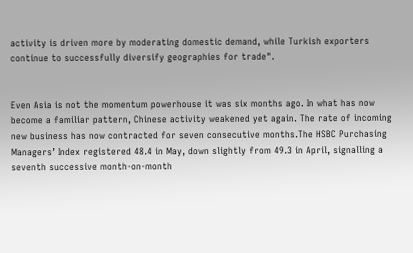activity is driven more by moderating domestic demand, while Turkish exporters continue to successfully diversify geographies for trade".


Even Asia is not the momentum powerhouse it was six months ago. In what has now become a familiar pattern, Chinese activity weakened yet again. The rate of incoming new business has now contracted for seven consecutive months.The HSBC Purchasing Managers’ Index registered 48.4 in May, down slightly from 49.3 in April, signalling a seventh successive month-on-month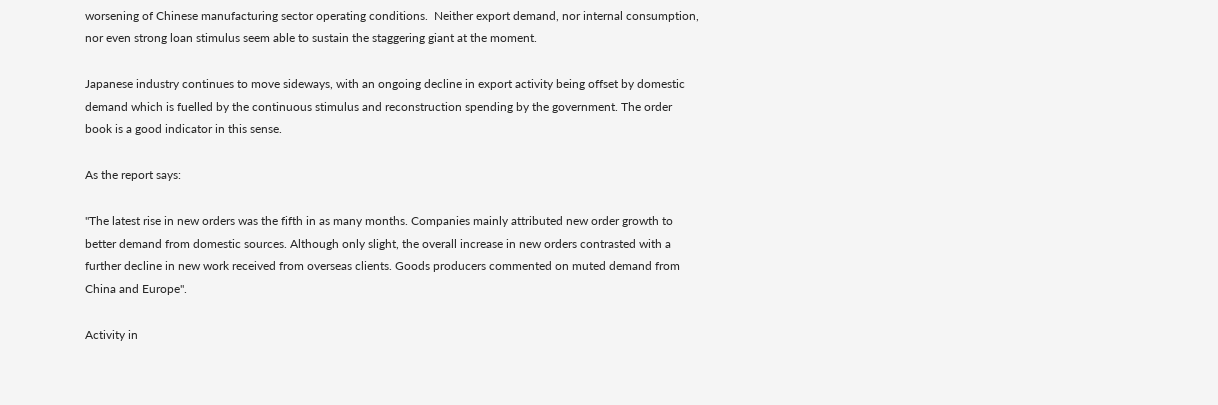worsening of Chinese manufacturing sector operating conditions.  Neither export demand, nor internal consumption, nor even strong loan stimulus seem able to sustain the staggering giant at the moment.

Japanese industry continues to move sideways, with an ongoing decline in export activity being offset by domestic demand which is fuelled by the continuous stimulus and reconstruction spending by the government. The order book is a good indicator in this sense.

As the report says:

"The latest rise in new orders was the fifth in as many months. Companies mainly attributed new order growth to better demand from domestic sources. Although only slight, the overall increase in new orders contrasted with a further decline in new work received from overseas clients. Goods producers commented on muted demand from China and Europe".

Activity in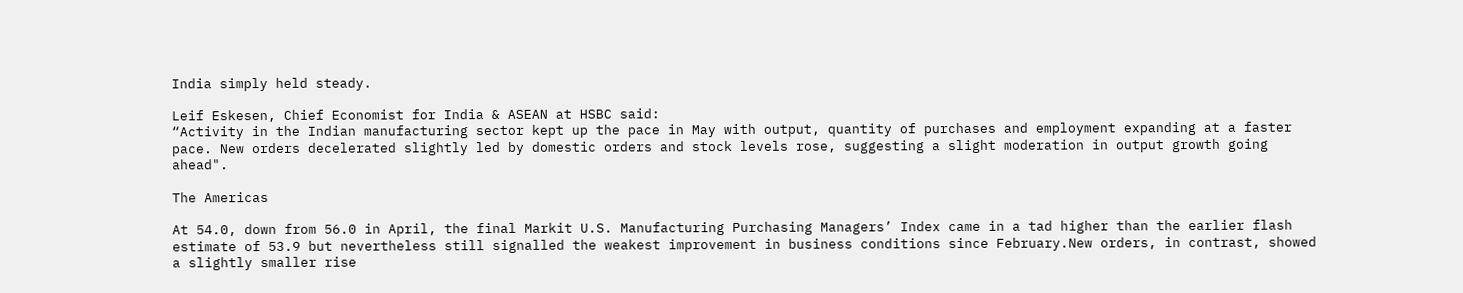India simply held steady.

Leif Eskesen, Chief Economist for India & ASEAN at HSBC said:
“Activity in the Indian manufacturing sector kept up the pace in May with output, quantity of purchases and employment expanding at a faster pace. New orders decelerated slightly led by domestic orders and stock levels rose, suggesting a slight moderation in output growth going ahead".

The Americas

At 54.0, down from 56.0 in April, the final Markit U.S. Manufacturing Purchasing Managers’ Index came in a tad higher than the earlier flash estimate of 53.9 but nevertheless still signalled the weakest improvement in business conditions since February.New orders, in contrast, showed a slightly smaller rise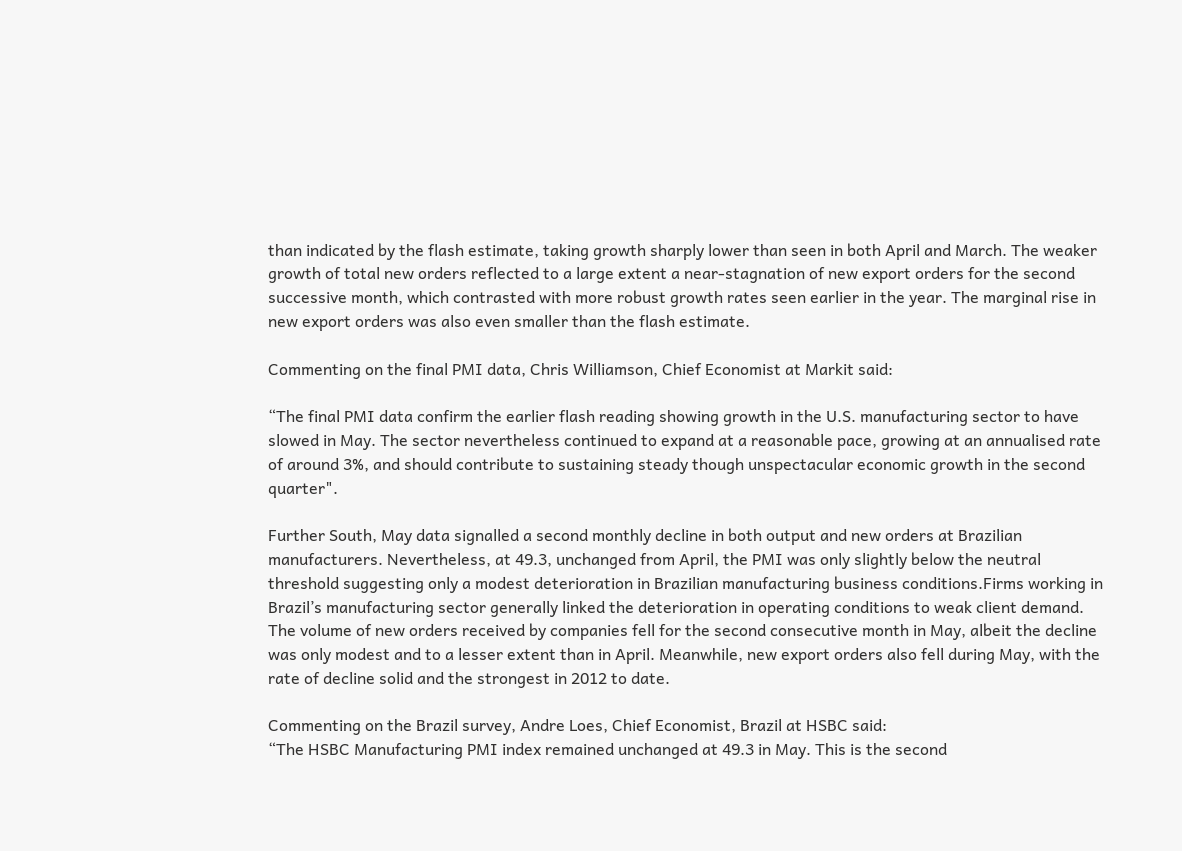than indicated by the flash estimate, taking growth sharply lower than seen in both April and March. The weaker growth of total new orders reflected to a large extent a near-stagnation of new export orders for the second successive month, which contrasted with more robust growth rates seen earlier in the year. The marginal rise in new export orders was also even smaller than the flash estimate.

Commenting on the final PMI data, Chris Williamson, Chief Economist at Markit said:

“The final PMI data confirm the earlier flash reading showing growth in the U.S. manufacturing sector to have slowed in May. The sector nevertheless continued to expand at a reasonable pace, growing at an annualised rate of around 3%, and should contribute to sustaining steady though unspectacular economic growth in the second quarter".

Further South, May data signalled a second monthly decline in both output and new orders at Brazilian manufacturers. Nevertheless, at 49.3, unchanged from April, the PMI was only slightly below the neutral threshold suggesting only a modest deterioration in Brazilian manufacturing business conditions.Firms working in Brazil’s manufacturing sector generally linked the deterioration in operating conditions to weak client demand. The volume of new orders received by companies fell for the second consecutive month in May, albeit the decline was only modest and to a lesser extent than in April. Meanwhile, new export orders also fell during May, with the rate of decline solid and the strongest in 2012 to date.

Commenting on the Brazil survey, Andre Loes, Chief Economist, Brazil at HSBC said:
“The HSBC Manufacturing PMI index remained unchanged at 49.3 in May. This is the second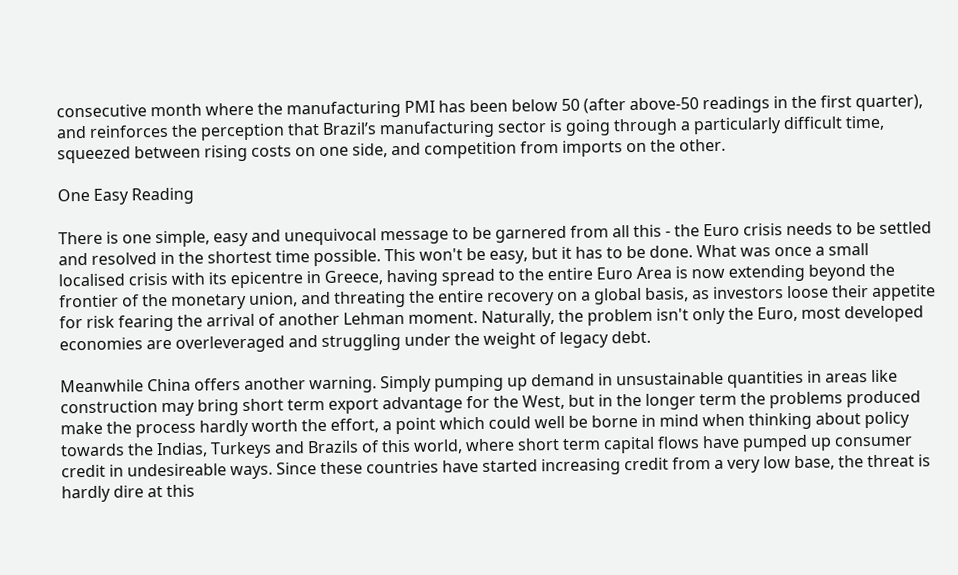consecutive month where the manufacturing PMI has been below 50 (after above-50 readings in the first quarter), and reinforces the perception that Brazil’s manufacturing sector is going through a particularly difficult time, squeezed between rising costs on one side, and competition from imports on the other.

One Easy Reading

There is one simple, easy and unequivocal message to be garnered from all this - the Euro crisis needs to be settled and resolved in the shortest time possible. This won't be easy, but it has to be done. What was once a small localised crisis with its epicentre in Greece, having spread to the entire Euro Area is now extending beyond the frontier of the monetary union, and threating the entire recovery on a global basis, as investors loose their appetite for risk fearing the arrival of another Lehman moment. Naturally, the problem isn't only the Euro, most developed economies are overleveraged and struggling under the weight of legacy debt.

Meanwhile China offers another warning. Simply pumping up demand in unsustainable quantities in areas like construction may bring short term export advantage for the West, but in the longer term the problems produced make the process hardly worth the effort, a point which could well be borne in mind when thinking about policy towards the Indias, Turkeys and Brazils of this world, where short term capital flows have pumped up consumer credit in undesireable ways. Since these countries have started increasing credit from a very low base, the threat is hardly dire at this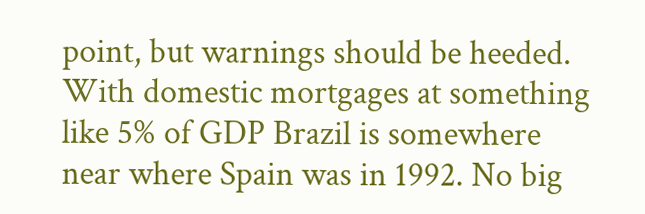point, but warnings should be heeded. With domestic mortgages at something like 5% of GDP Brazil is somewhere near where Spain was in 1992. No big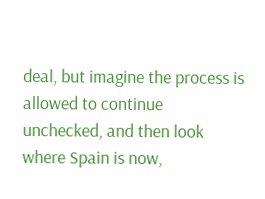deal, but imagine the process is allowed to continue unchecked, and then look where Spain is now,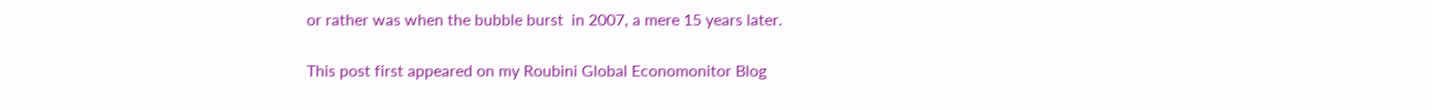or rather was when the bubble burst  in 2007, a mere 15 years later.

This post first appeared on my Roubini Global Economonitor Blog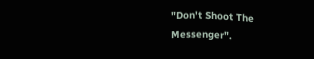"Don't Shoot The Messenger".